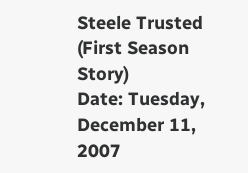Steele Trusted (First Season Story)
Date: Tuesday, December 11, 2007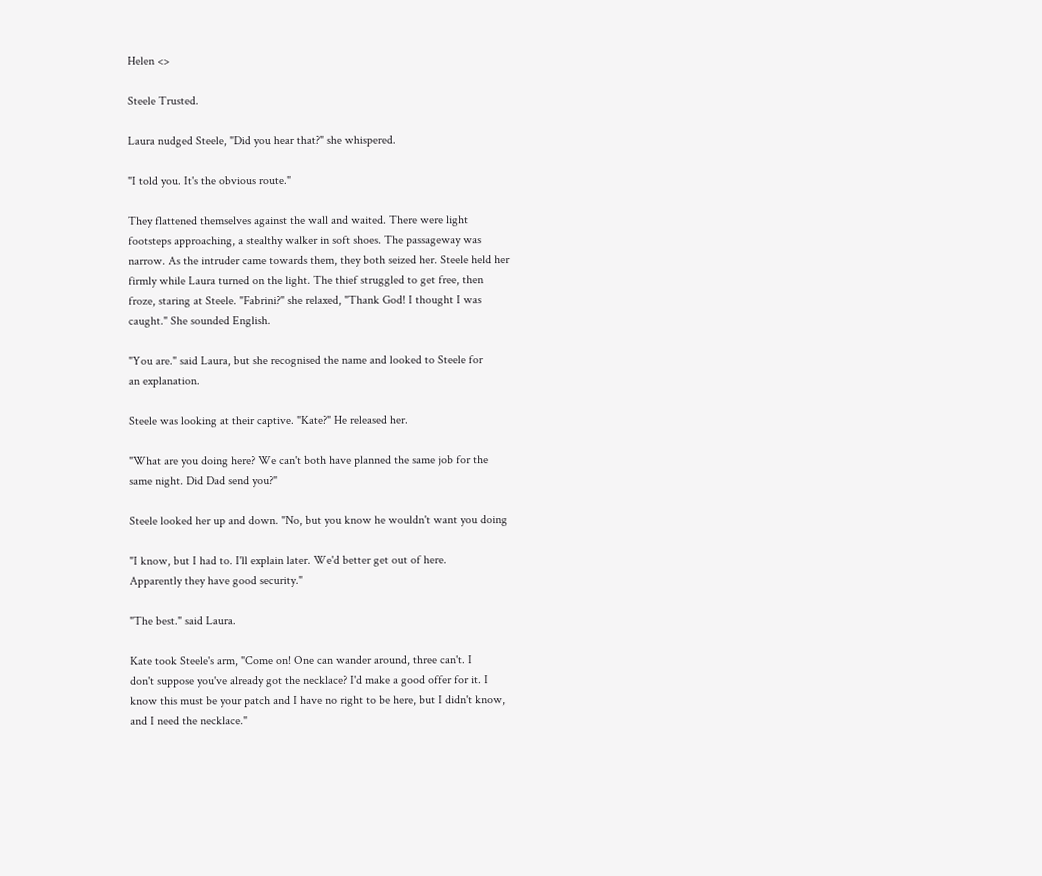Helen <>

Steele Trusted.

Laura nudged Steele, "Did you hear that?" she whispered.

"I told you. It's the obvious route."

They flattened themselves against the wall and waited. There were light
footsteps approaching, a stealthy walker in soft shoes. The passageway was
narrow. As the intruder came towards them, they both seized her. Steele held her
firmly while Laura turned on the light. The thief struggled to get free, then
froze, staring at Steele. "Fabrini?" she relaxed, "Thank God! I thought I was
caught." She sounded English.

"You are." said Laura, but she recognised the name and looked to Steele for
an explanation.

Steele was looking at their captive. "Kate?" He released her.

"What are you doing here? We can't both have planned the same job for the
same night. Did Dad send you?"

Steele looked her up and down. "No, but you know he wouldn't want you doing

"I know, but I had to. I'll explain later. We'd better get out of here.
Apparently they have good security."

"The best." said Laura.

Kate took Steele's arm, "Come on! One can wander around, three can't. I
don't suppose you've already got the necklace? I'd make a good offer for it. I
know this must be your patch and I have no right to be here, but I didn't know,
and I need the necklace."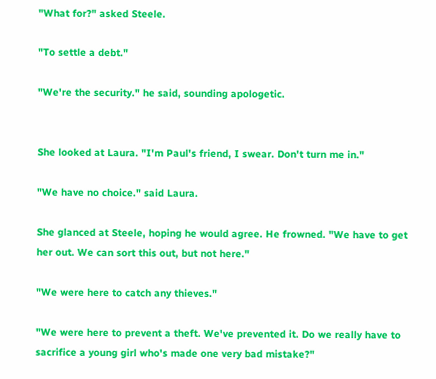"What for?" asked Steele.

"To settle a debt."

"We're the security." he said, sounding apologetic.


She looked at Laura. "I'm Paul's friend, I swear. Don't turn me in."

"We have no choice." said Laura.

She glanced at Steele, hoping he would agree. He frowned. "We have to get
her out. We can sort this out, but not here."

"We were here to catch any thieves."

"We were here to prevent a theft. We've prevented it. Do we really have to
sacrifice a young girl who's made one very bad mistake?"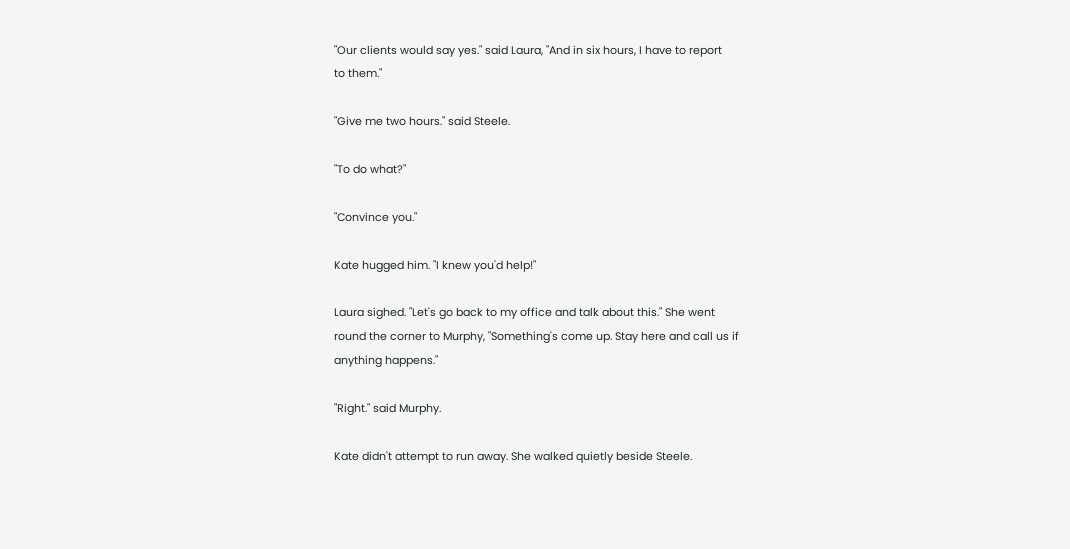"Our clients would say yes." said Laura, "And in six hours, I have to report
to them."

"Give me two hours." said Steele.

"To do what?"

"Convince you."

Kate hugged him. "I knew you'd help!"

Laura sighed. "Let's go back to my office and talk about this." She went
round the corner to Murphy, "Something's come up. Stay here and call us if
anything happens."

"Right." said Murphy.

Kate didn't attempt to run away. She walked quietly beside Steele.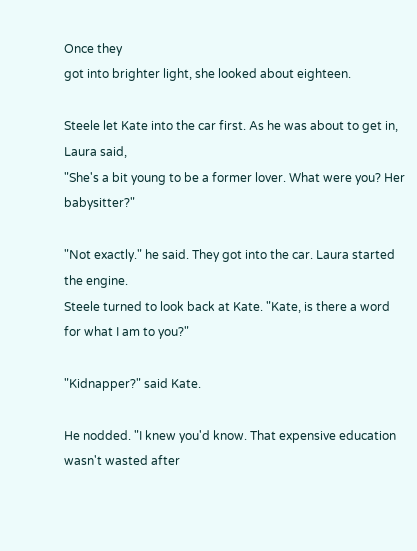Once they
got into brighter light, she looked about eighteen.

Steele let Kate into the car first. As he was about to get in, Laura said,
"She's a bit young to be a former lover. What were you? Her babysitter?"

"Not exactly." he said. They got into the car. Laura started the engine.
Steele turned to look back at Kate. "Kate, is there a word for what I am to you?"

"Kidnapper?" said Kate.

He nodded. "I knew you'd know. That expensive education wasn't wasted after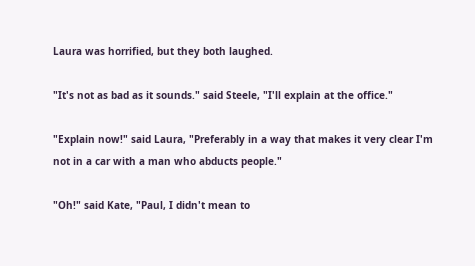Laura was horrified, but they both laughed.

"It's not as bad as it sounds." said Steele, "I'll explain at the office."

"Explain now!" said Laura, "Preferably in a way that makes it very clear I'm
not in a car with a man who abducts people."

"Oh!" said Kate, "Paul, I didn't mean to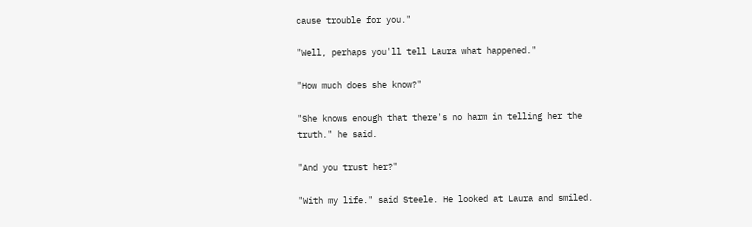cause trouble for you."

"Well, perhaps you'll tell Laura what happened."

"How much does she know?"

"She knows enough that there's no harm in telling her the truth." he said.

"And you trust her?"

"With my life." said Steele. He looked at Laura and smiled.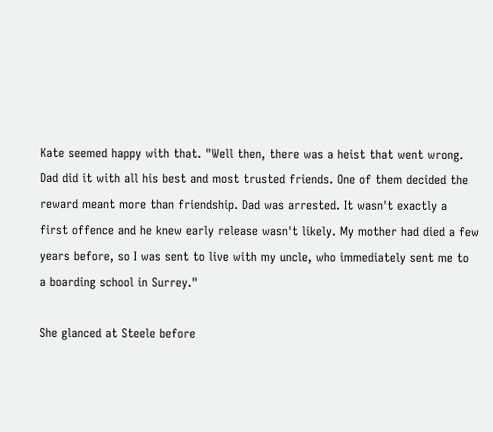Kate seemed happy with that. "Well then, there was a heist that went wrong.
Dad did it with all his best and most trusted friends. One of them decided the
reward meant more than friendship. Dad was arrested. It wasn't exactly a
first offence and he knew early release wasn't likely. My mother had died a few
years before, so I was sent to live with my uncle, who immediately sent me to
a boarding school in Surrey."

She glanced at Steele before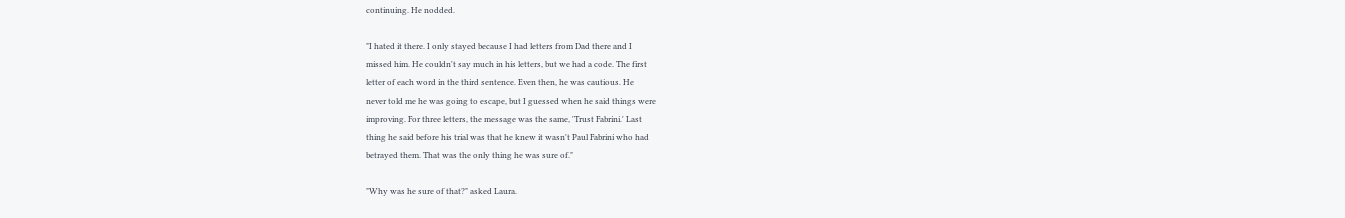continuing. He nodded.

"I hated it there. I only stayed because I had letters from Dad there and I
missed him. He couldn't say much in his letters, but we had a code. The first
letter of each word in the third sentence. Even then, he was cautious. He
never told me he was going to escape, but I guessed when he said things were
improving. For three letters, the message was the same, 'Trust Fabrini.' Last
thing he said before his trial was that he knew it wasn't Paul Fabrini who had
betrayed them. That was the only thing he was sure of."

"Why was he sure of that?" asked Laura.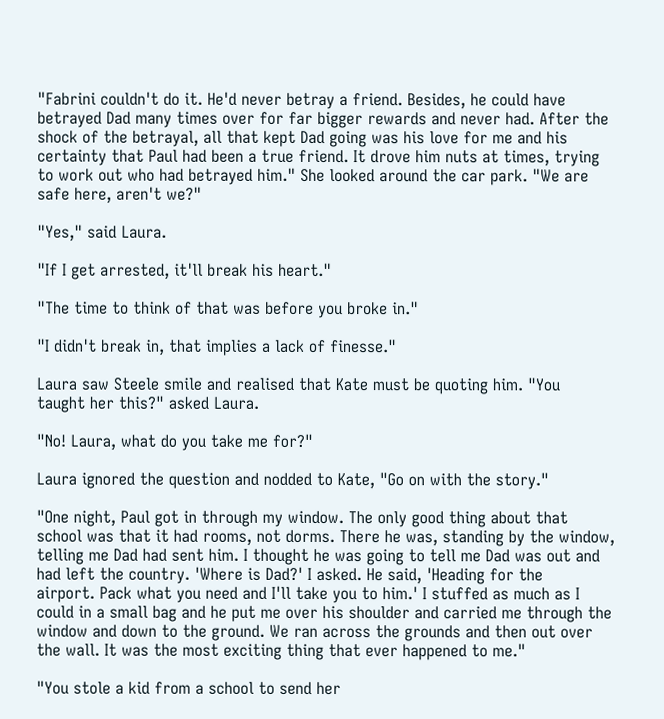"Fabrini couldn't do it. He'd never betray a friend. Besides, he could have
betrayed Dad many times over for far bigger rewards and never had. After the
shock of the betrayal, all that kept Dad going was his love for me and his
certainty that Paul had been a true friend. It drove him nuts at times, trying
to work out who had betrayed him." She looked around the car park. "We are
safe here, aren't we?"

"Yes," said Laura.

"If I get arrested, it'll break his heart."

"The time to think of that was before you broke in."

"I didn't break in, that implies a lack of finesse."

Laura saw Steele smile and realised that Kate must be quoting him. "You
taught her this?" asked Laura.

"No! Laura, what do you take me for?"

Laura ignored the question and nodded to Kate, "Go on with the story."

"One night, Paul got in through my window. The only good thing about that
school was that it had rooms, not dorms. There he was, standing by the window,
telling me Dad had sent him. I thought he was going to tell me Dad was out and
had left the country. 'Where is Dad?' I asked. He said, 'Heading for the
airport. Pack what you need and I'll take you to him.' I stuffed as much as I
could in a small bag and he put me over his shoulder and carried me through the
window and down to the ground. We ran across the grounds and then out over
the wall. It was the most exciting thing that ever happened to me."

"You stole a kid from a school to send her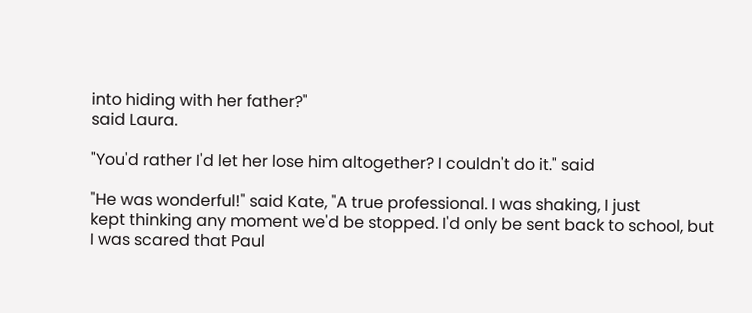into hiding with her father?"
said Laura.

"You'd rather I'd let her lose him altogether? I couldn't do it." said

"He was wonderful!" said Kate, "A true professional. I was shaking, I just
kept thinking any moment we'd be stopped. I'd only be sent back to school, but
I was scared that Paul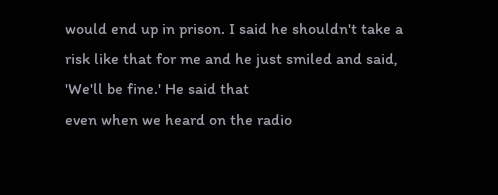would end up in prison. I said he shouldn't take a
risk like that for me and he just smiled and said, 'We'll be fine.' He said that
even when we heard on the radio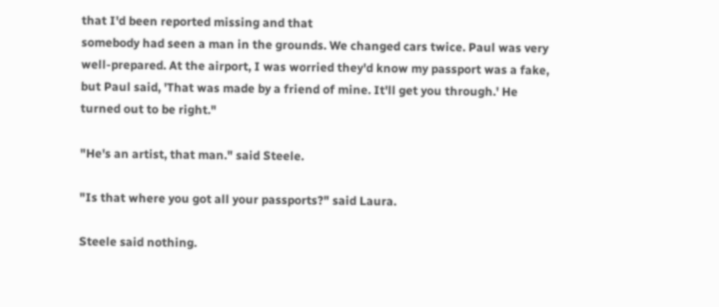that I'd been reported missing and that
somebody had seen a man in the grounds. We changed cars twice. Paul was very
well-prepared. At the airport, I was worried they'd know my passport was a fake,
but Paul said, 'That was made by a friend of mine. It'll get you through.' He
turned out to be right."

"He's an artist, that man." said Steele.

"Is that where you got all your passports?" said Laura.

Steele said nothing.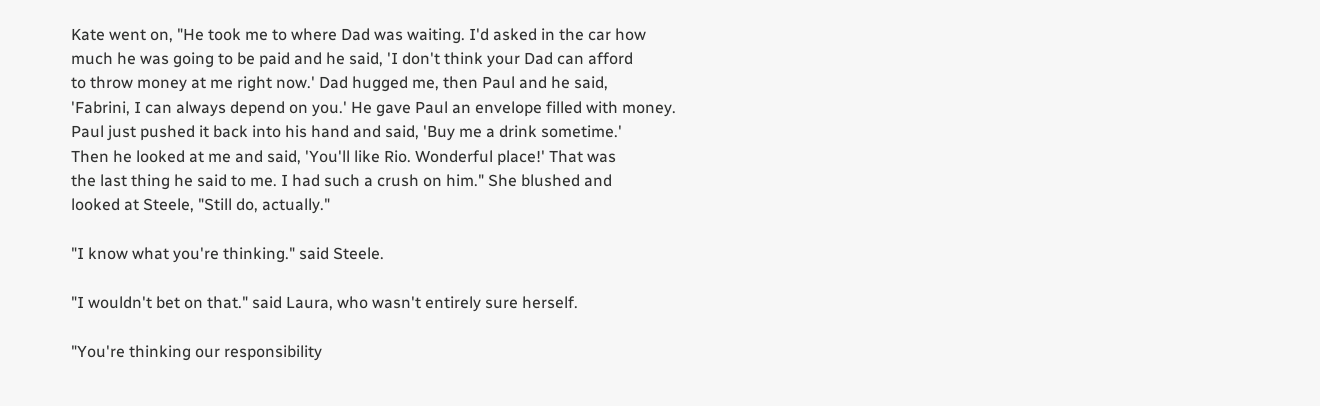Kate went on, "He took me to where Dad was waiting. I'd asked in the car how
much he was going to be paid and he said, 'I don't think your Dad can afford
to throw money at me right now.' Dad hugged me, then Paul and he said,
'Fabrini, I can always depend on you.' He gave Paul an envelope filled with money.
Paul just pushed it back into his hand and said, 'Buy me a drink sometime.'
Then he looked at me and said, 'You'll like Rio. Wonderful place!' That was
the last thing he said to me. I had such a crush on him." She blushed and
looked at Steele, "Still do, actually."

"I know what you're thinking." said Steele.

"I wouldn't bet on that." said Laura, who wasn't entirely sure herself.

"You're thinking our responsibility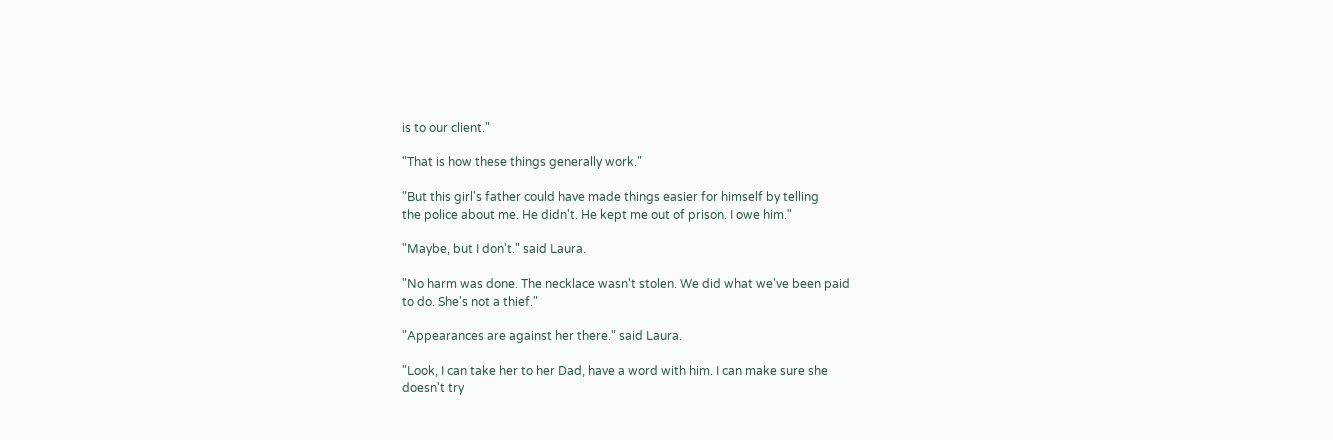is to our client."

"That is how these things generally work."

"But this girl's father could have made things easier for himself by telling
the police about me. He didn't. He kept me out of prison. I owe him."

"Maybe, but I don't." said Laura.

"No harm was done. The necklace wasn't stolen. We did what we've been paid
to do. She's not a thief."

"Appearances are against her there." said Laura.

"Look, I can take her to her Dad, have a word with him. I can make sure she
doesn't try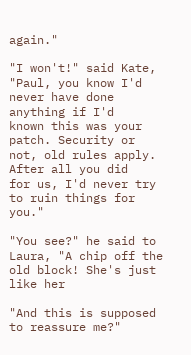again."

"I won't!" said Kate, "Paul, you know I'd never have done anything if I'd
known this was your patch. Security or not, old rules apply. After all you did
for us, I'd never try to ruin things for you."

"You see?" he said to Laura, "A chip off the old block! She's just like her

"And this is supposed to reassure me?"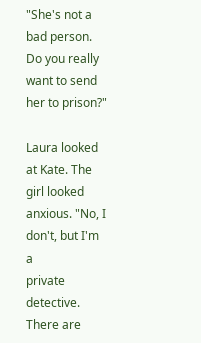"She's not a bad person. Do you really want to send her to prison?"

Laura looked at Kate. The girl looked anxious. "No, I don't, but I'm a
private detective. There are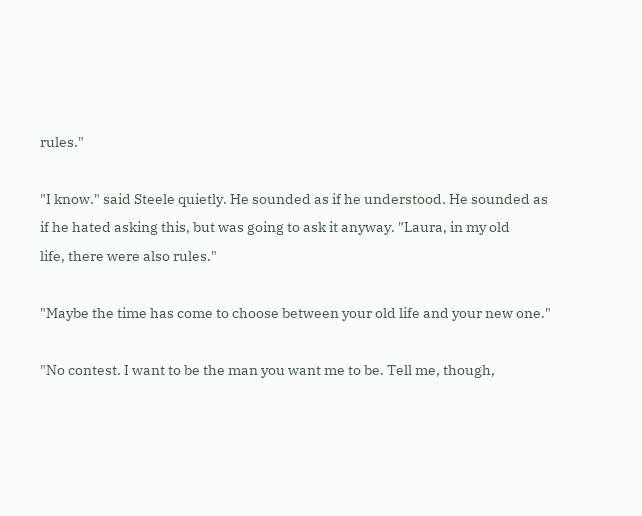rules."

"I know." said Steele quietly. He sounded as if he understood. He sounded as
if he hated asking this, but was going to ask it anyway. "Laura, in my old
life, there were also rules."

"Maybe the time has come to choose between your old life and your new one."

"No contest. I want to be the man you want me to be. Tell me, though,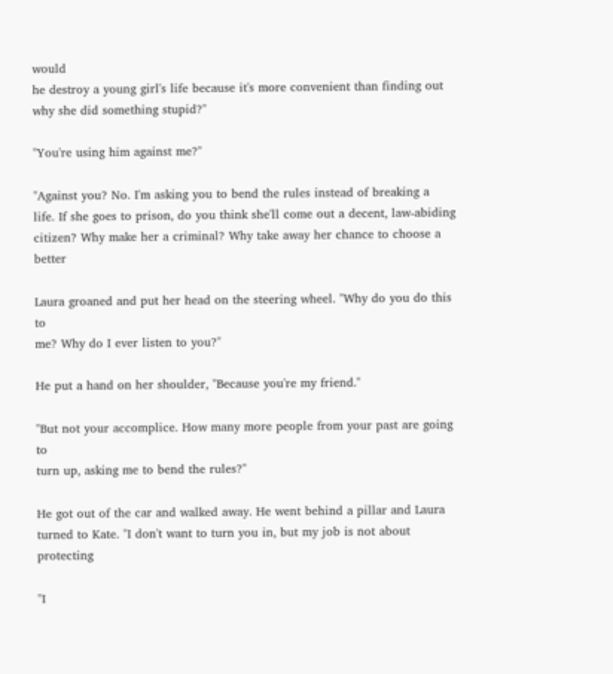would
he destroy a young girl's life because it's more convenient than finding out
why she did something stupid?"

"You're using him against me?"

"Against you? No. I'm asking you to bend the rules instead of breaking a
life. If she goes to prison, do you think she'll come out a decent, law-abiding
citizen? Why make her a criminal? Why take away her chance to choose a better

Laura groaned and put her head on the steering wheel. "Why do you do this to
me? Why do I ever listen to you?"

He put a hand on her shoulder, "Because you're my friend."

"But not your accomplice. How many more people from your past are going to
turn up, asking me to bend the rules?"

He got out of the car and walked away. He went behind a pillar and Laura
turned to Kate. "I don't want to turn you in, but my job is not about protecting

"I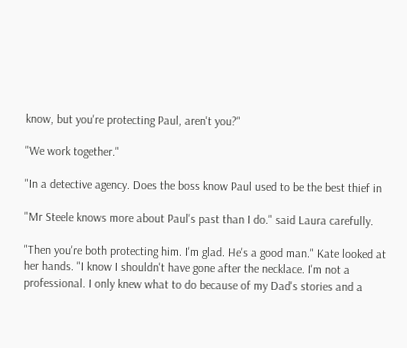know, but you're protecting Paul, aren't you?"

"We work together."

"In a detective agency. Does the boss know Paul used to be the best thief in

"Mr Steele knows more about Paul's past than I do." said Laura carefully.

"Then you're both protecting him. I'm glad. He's a good man." Kate looked at
her hands. "I know I shouldn't have gone after the necklace. I'm not a
professional. I only knew what to do because of my Dad's stories and a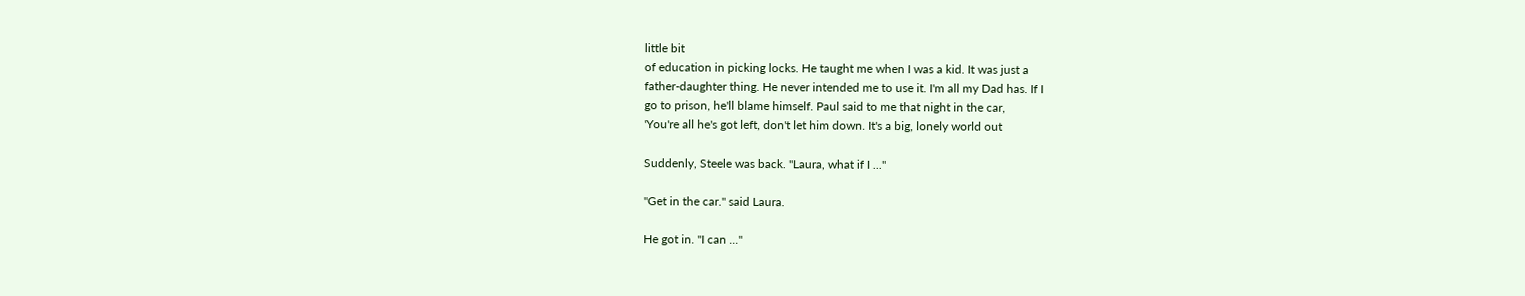little bit
of education in picking locks. He taught me when I was a kid. It was just a
father-daughter thing. He never intended me to use it. I'm all my Dad has. If I
go to prison, he'll blame himself. Paul said to me that night in the car,
'You're all he's got left, don't let him down. It's a big, lonely world out

Suddenly, Steele was back. "Laura, what if I ..."

"Get in the car." said Laura.

He got in. "I can ..."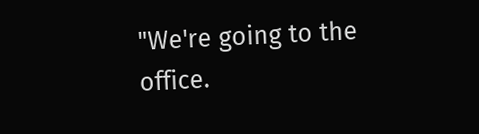"We're going to the office.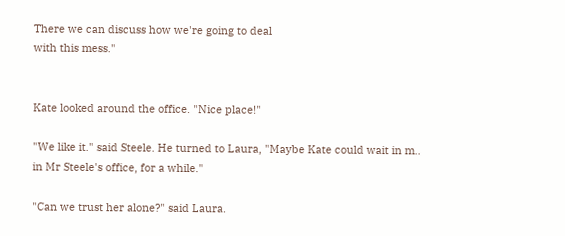There we can discuss how we're going to deal
with this mess."


Kate looked around the office. "Nice place!"

"We like it." said Steele. He turned to Laura, "Maybe Kate could wait in m..
in Mr Steele's office, for a while."

"Can we trust her alone?" said Laura.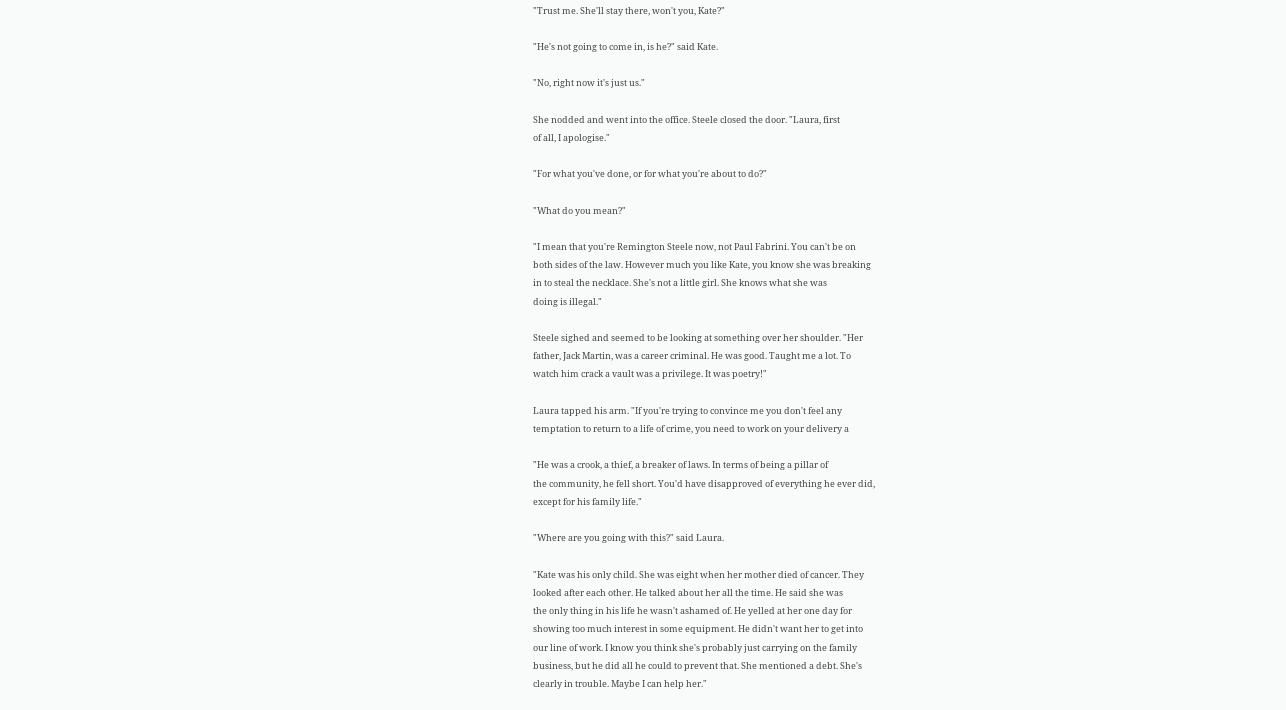"Trust me. She'll stay there, won't you, Kate?"

"He's not going to come in, is he?" said Kate.

"No, right now it's just us."

She nodded and went into the office. Steele closed the door. "Laura, first
of all, I apologise."

"For what you've done, or for what you're about to do?"

"What do you mean?"

"I mean that you're Remington Steele now, not Paul Fabrini. You can't be on
both sides of the law. However much you like Kate, you know she was breaking
in to steal the necklace. She's not a little girl. She knows what she was
doing is illegal."

Steele sighed and seemed to be looking at something over her shoulder. "Her
father, Jack Martin, was a career criminal. He was good. Taught me a lot. To
watch him crack a vault was a privilege. It was poetry!"

Laura tapped his arm. "If you're trying to convince me you don't feel any
temptation to return to a life of crime, you need to work on your delivery a

"He was a crook, a thief, a breaker of laws. In terms of being a pillar of
the community, he fell short. You'd have disapproved of everything he ever did,
except for his family life."

"Where are you going with this?" said Laura.

"Kate was his only child. She was eight when her mother died of cancer. They
looked after each other. He talked about her all the time. He said she was
the only thing in his life he wasn't ashamed of. He yelled at her one day for
showing too much interest in some equipment. He didn't want her to get into
our line of work. I know you think she's probably just carrying on the family
business, but he did all he could to prevent that. She mentioned a debt. She's
clearly in trouble. Maybe I can help her."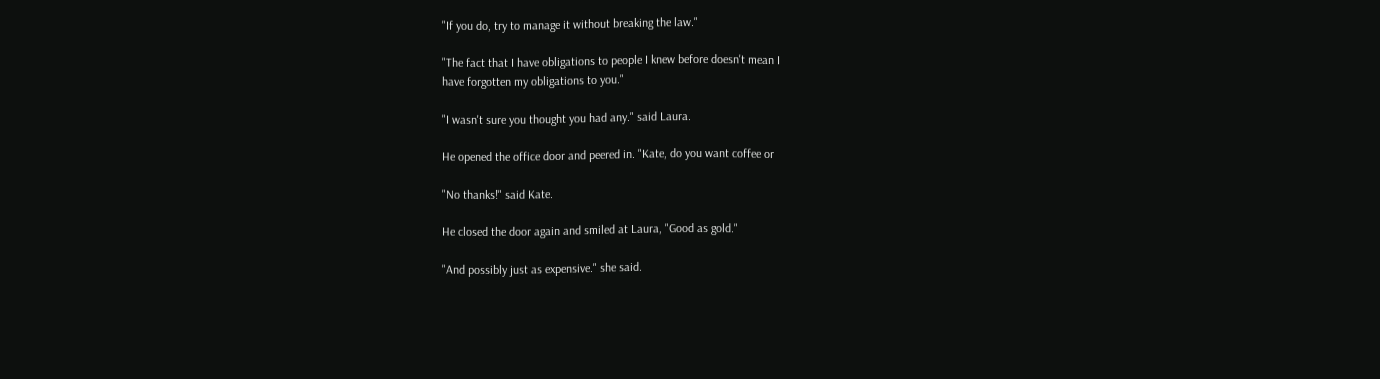"If you do, try to manage it without breaking the law."

"The fact that I have obligations to people I knew before doesn't mean I
have forgotten my obligations to you."

"I wasn't sure you thought you had any." said Laura.

He opened the office door and peered in. "Kate, do you want coffee or

"No thanks!" said Kate.

He closed the door again and smiled at Laura, "Good as gold."

"And possibly just as expensive." she said.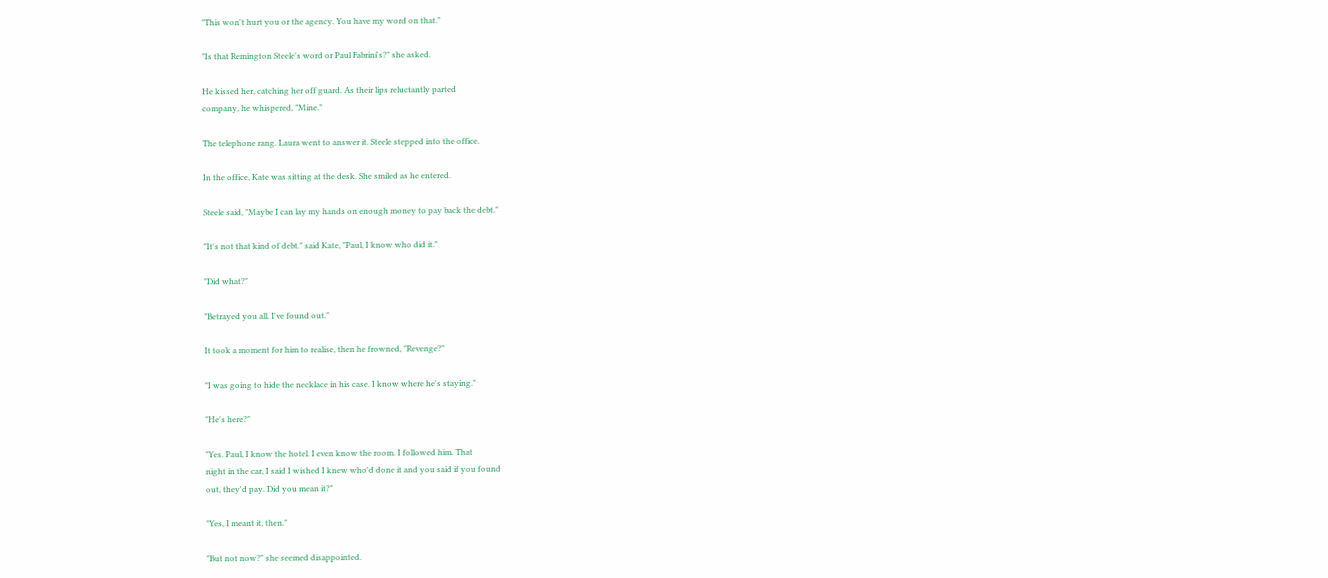"This won't hurt you or the agency. You have my word on that."

"Is that Remington Steele's word or Paul Fabrini's?" she asked.

He kissed her, catching her off guard. As their lips reluctantly parted
company, he whispered, "Mine."

The telephone rang. Laura went to answer it. Steele stepped into the office.

In the office, Kate was sitting at the desk. She smiled as he entered.

Steele said, "Maybe I can lay my hands on enough money to pay back the debt."

"It's not that kind of debt." said Kate, "Paul, I know who did it."

"Did what?"

"Betrayed you all. I've found out."

It took a moment for him to realise, then he frowned, "Revenge?"

"I was going to hide the necklace in his case. I know where he's staying."

"He's here?"

"Yes. Paul, I know the hotel. I even know the room. I followed him. That
night in the car, I said I wished I knew who'd done it and you said if you found
out, they'd pay. Did you mean it?"

"Yes, I meant it, then."

"But not now?" she seemed disappointed.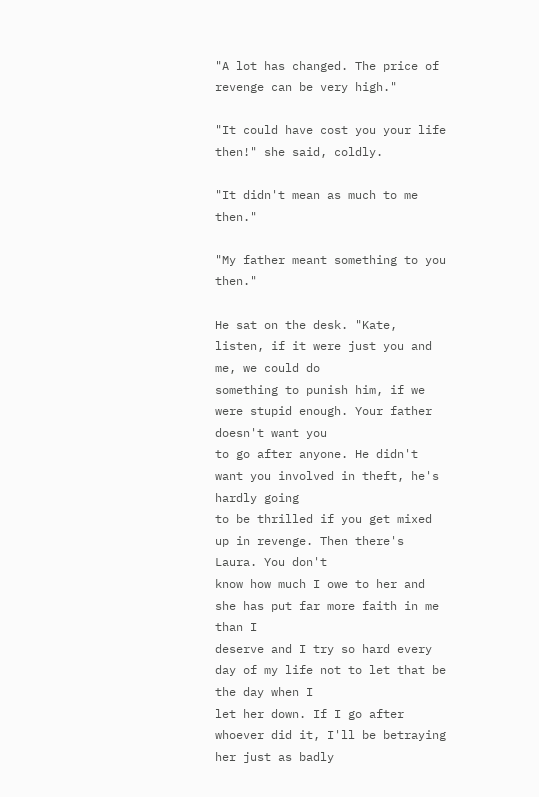"A lot has changed. The price of revenge can be very high."

"It could have cost you your life then!" she said, coldly.

"It didn't mean as much to me then."

"My father meant something to you then."

He sat on the desk. "Kate, listen, if it were just you and me, we could do
something to punish him, if we were stupid enough. Your father doesn't want you
to go after anyone. He didn't want you involved in theft, he's hardly going
to be thrilled if you get mixed up in revenge. Then there's Laura. You don't
know how much I owe to her and she has put far more faith in me than I
deserve and I try so hard every day of my life not to let that be the day when I
let her down. If I go after whoever did it, I'll be betraying her just as badly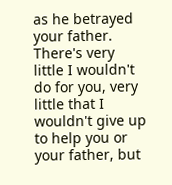as he betrayed your father. There's very little I wouldn't do for you, very
little that I wouldn't give up to help you or your father, but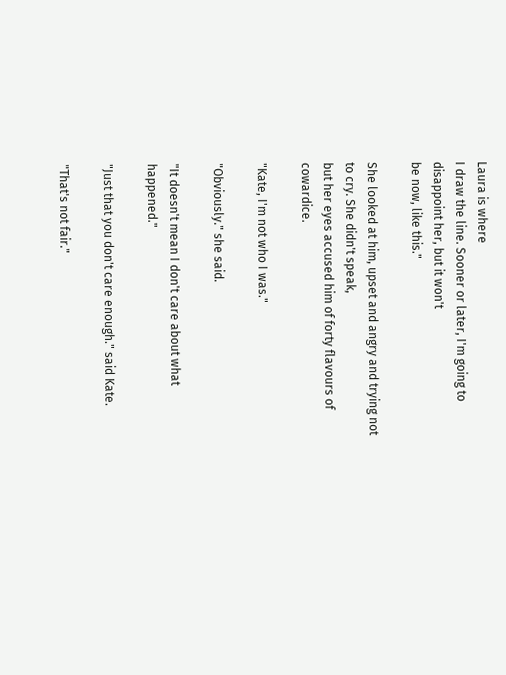Laura is where
I draw the line. Sooner or later, I'm going to disappoint her, but it won't
be now, like this."

She looked at him, upset and angry and trying not to cry. She didn't speak,
but her eyes accused him of forty flavours of cowardice.

"Kate, I'm not who I was."

"Obviously." she said.

"It doesn't mean I don't care about what happened."

"Just that you don't care enough." said Kate.

"That's not fair."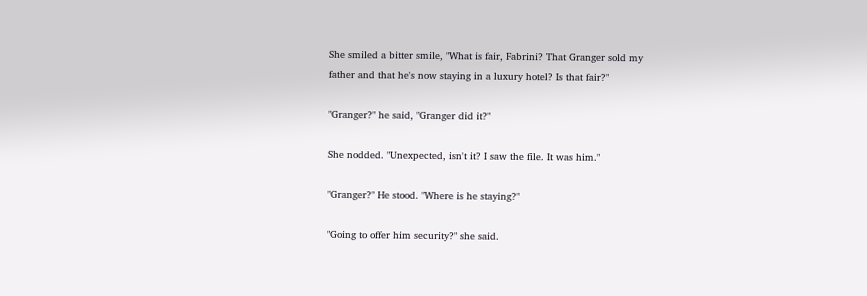She smiled a bitter smile, "What is fair, Fabrini? That Granger sold my
father and that he's now staying in a luxury hotel? Is that fair?"

"Granger?" he said, "Granger did it?"

She nodded. "Unexpected, isn't it? I saw the file. It was him."

"Granger?" He stood. "Where is he staying?"

"Going to offer him security?" she said.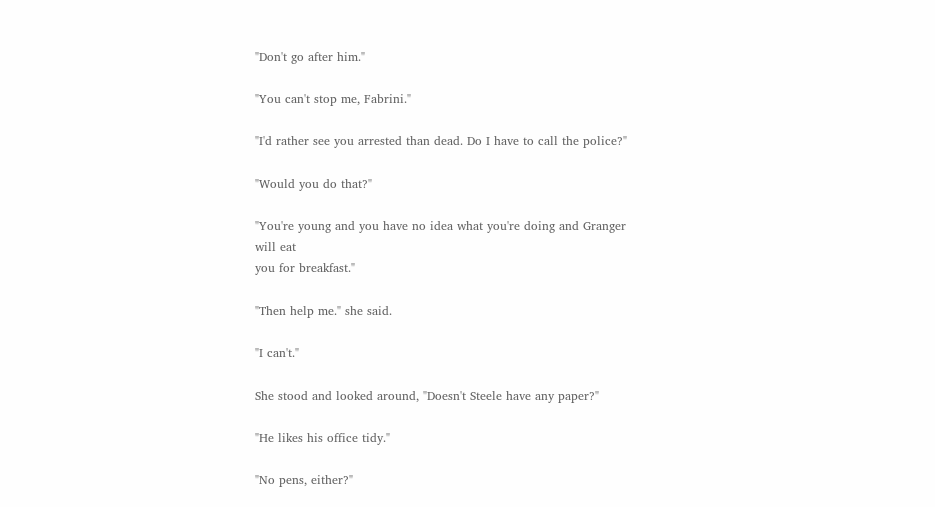"Don't go after him."

"You can't stop me, Fabrini."

"I'd rather see you arrested than dead. Do I have to call the police?"

"Would you do that?"

"You're young and you have no idea what you're doing and Granger will eat
you for breakfast."

"Then help me." she said.

"I can't."

She stood and looked around, "Doesn't Steele have any paper?"

"He likes his office tidy."

"No pens, either?"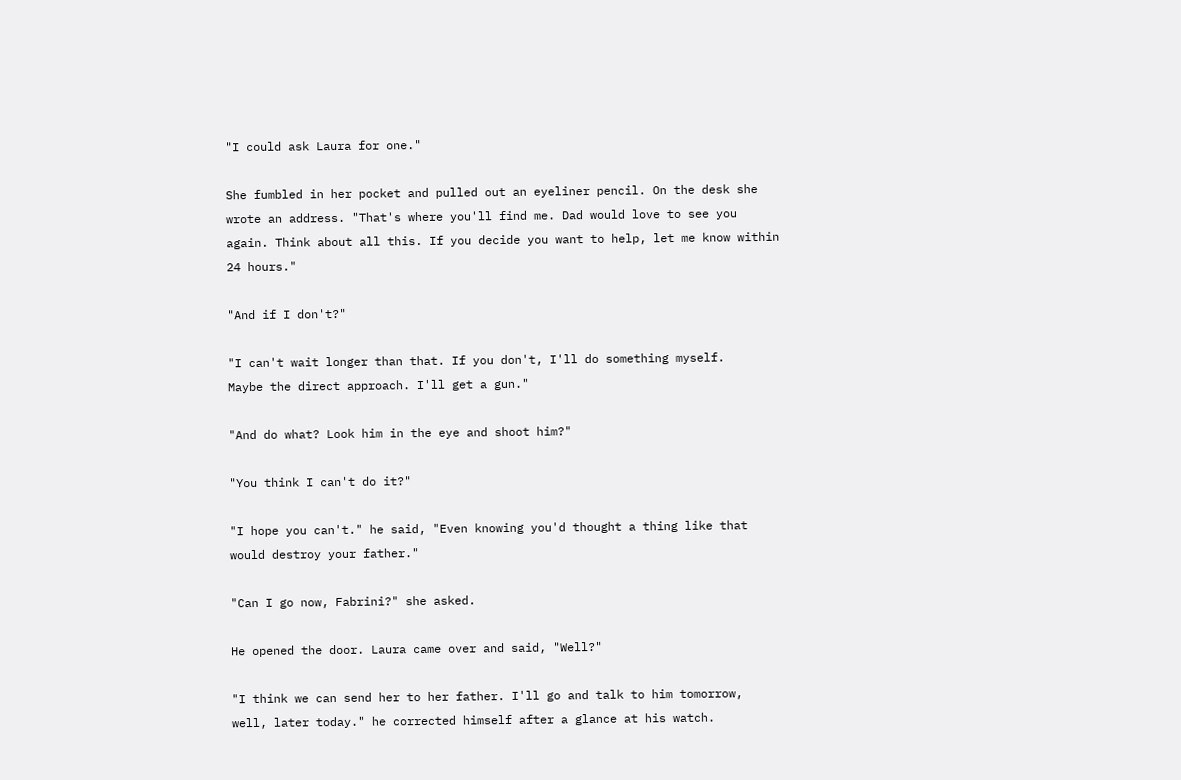"I could ask Laura for one."

She fumbled in her pocket and pulled out an eyeliner pencil. On the desk she
wrote an address. "That's where you'll find me. Dad would love to see you
again. Think about all this. If you decide you want to help, let me know within
24 hours."

"And if I don't?"

"I can't wait longer than that. If you don't, I'll do something myself.
Maybe the direct approach. I'll get a gun."

"And do what? Look him in the eye and shoot him?"

"You think I can't do it?"

"I hope you can't." he said, "Even knowing you'd thought a thing like that
would destroy your father."

"Can I go now, Fabrini?" she asked.

He opened the door. Laura came over and said, "Well?"

"I think we can send her to her father. I'll go and talk to him tomorrow,
well, later today." he corrected himself after a glance at his watch.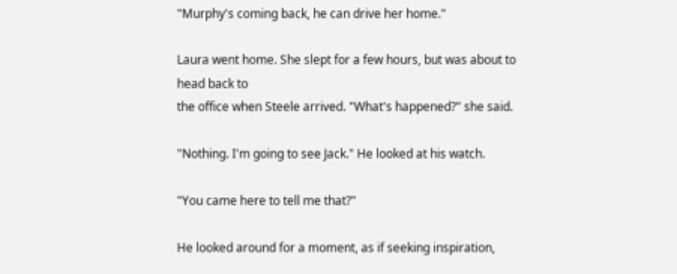"Murphy's coming back, he can drive her home."

Laura went home. She slept for a few hours, but was about to head back to
the office when Steele arrived. "What's happened?" she said.

"Nothing. I'm going to see Jack." He looked at his watch.

"You came here to tell me that?"

He looked around for a moment, as if seeking inspiration,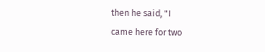then he said, "I
came here for two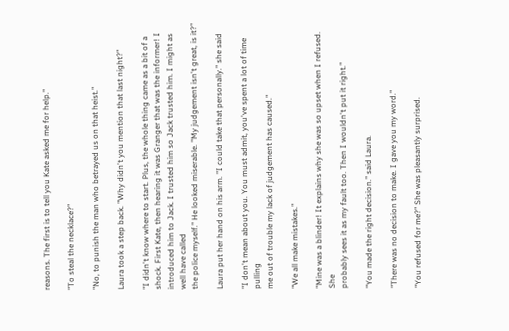reasons. The first is to tell you Kate asked me for help."

"To steal the necklace?"

"No, to punish the man who betrayed us on that heist."

Laura took a step back. "Why didn't you mention that last night?"

"I didn't know where to start. Plus, the whole thing came as a bit of a
shock. First Kate, then hearing it was Granger that was the informer! I
introduced him to Jack. I trusted him so Jack trusted him. I might as well have called
the police myself." He looked miserable. "My judgement isn't great, is it?"

Laura put her hand on his arm. "I could take that personally." she said

"I don't mean about you. You must admit, you've spent a lot of time pulling
me out of trouble my lack of judgement has caused."

"We all make mistakes."

"Mine was a blinder! It explains why she was so upset when I refused. She
probably sees it as my fault too. Then I wouldn't put it right."

"You made the right decision." said Laura.

"There was no decision to make. I gave you my word."

"You refused for me?" She was pleasantly surprised.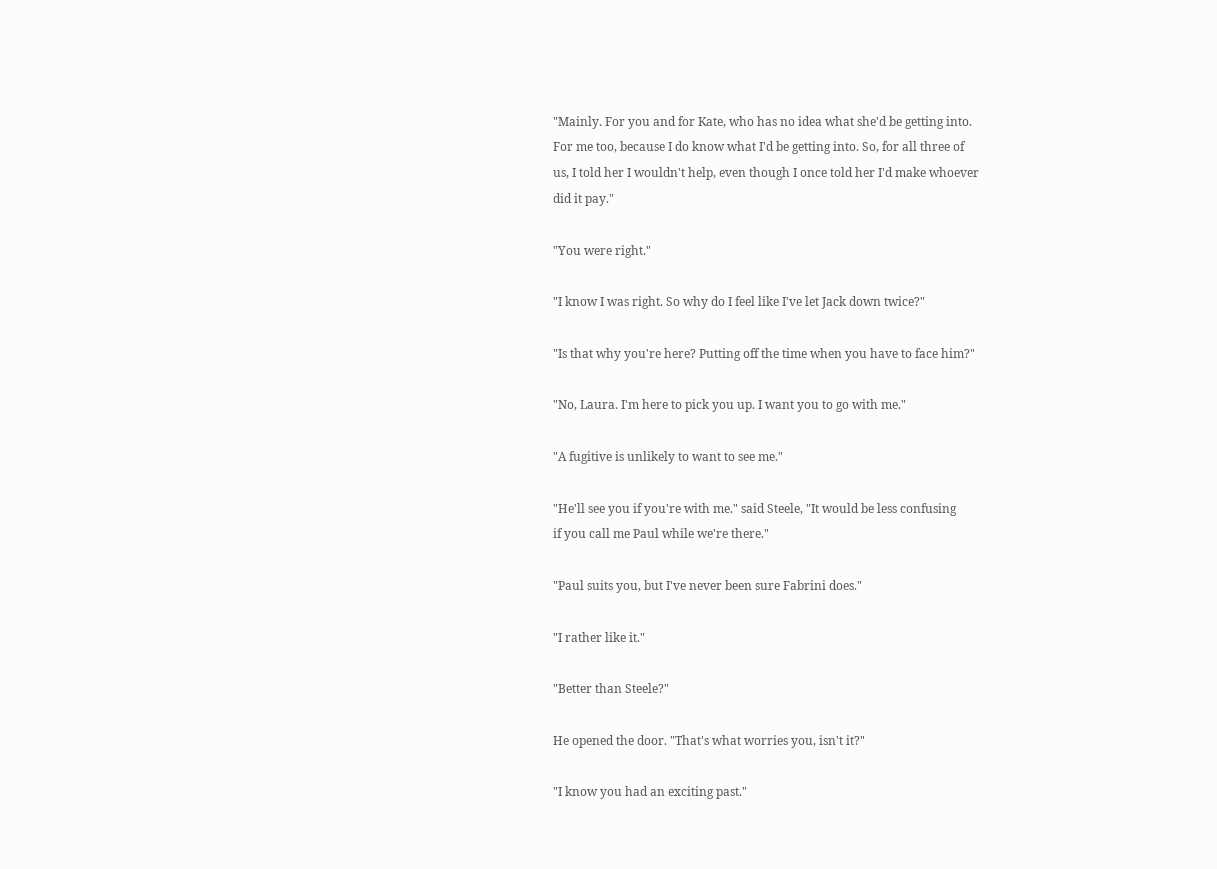"Mainly. For you and for Kate, who has no idea what she'd be getting into.
For me too, because I do know what I'd be getting into. So, for all three of
us, I told her I wouldn't help, even though I once told her I'd make whoever
did it pay."

"You were right."

"I know I was right. So why do I feel like I've let Jack down twice?"

"Is that why you're here? Putting off the time when you have to face him?"

"No, Laura. I'm here to pick you up. I want you to go with me."

"A fugitive is unlikely to want to see me."

"He'll see you if you're with me." said Steele, "It would be less confusing
if you call me Paul while we're there."

"Paul suits you, but I've never been sure Fabrini does."

"I rather like it."

"Better than Steele?"

He opened the door. "That's what worries you, isn't it?"

"I know you had an exciting past."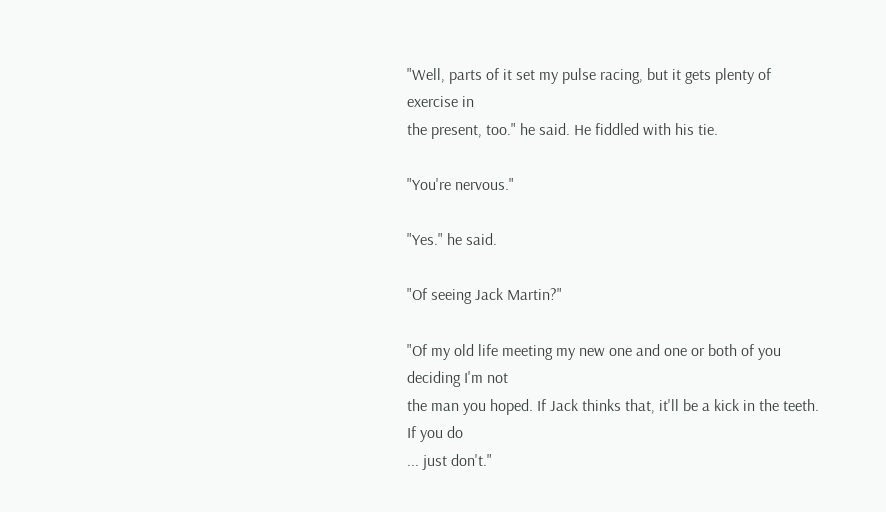"Well, parts of it set my pulse racing, but it gets plenty of exercise in
the present, too." he said. He fiddled with his tie.

"You're nervous."

"Yes." he said.

"Of seeing Jack Martin?"

"Of my old life meeting my new one and one or both of you deciding I'm not
the man you hoped. If Jack thinks that, it'll be a kick in the teeth. If you do
... just don't."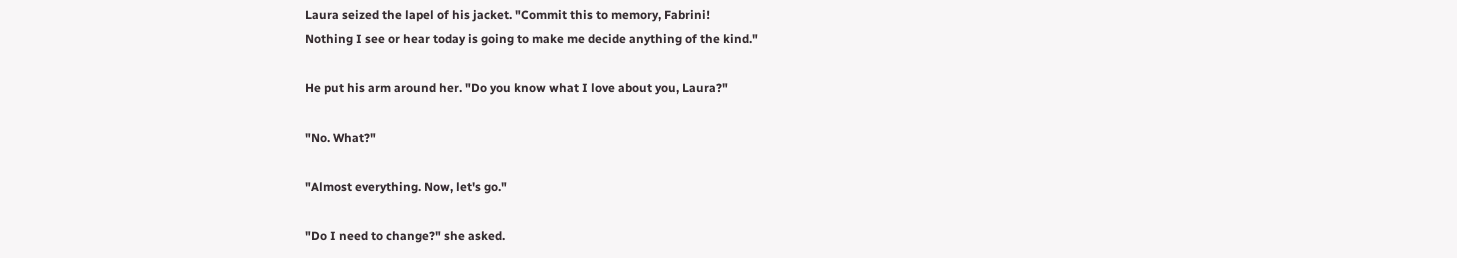Laura seized the lapel of his jacket. "Commit this to memory, Fabrini!
Nothing I see or hear today is going to make me decide anything of the kind."

He put his arm around her. "Do you know what I love about you, Laura?"

"No. What?"

"Almost everything. Now, let's go."

"Do I need to change?" she asked.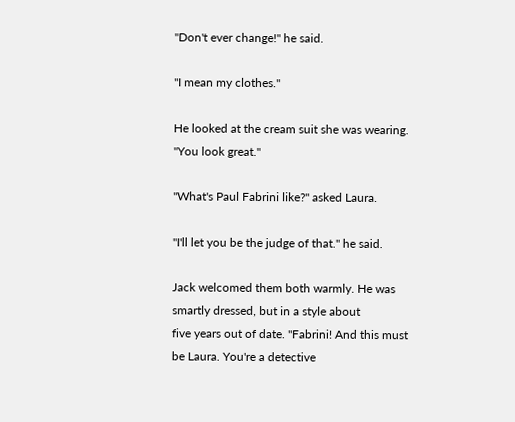"Don't ever change!" he said.

"I mean my clothes."

He looked at the cream suit she was wearing. "You look great."

"What's Paul Fabrini like?" asked Laura.

"I'll let you be the judge of that." he said.

Jack welcomed them both warmly. He was smartly dressed, but in a style about
five years out of date. "Fabrini! And this must be Laura. You're a detective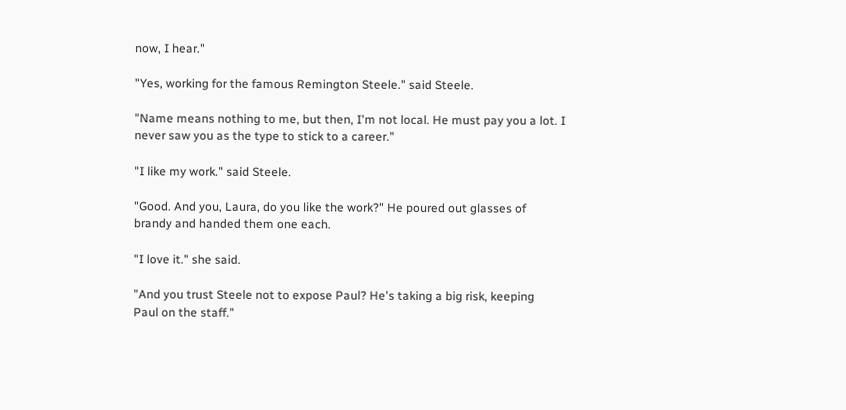now, I hear."

"Yes, working for the famous Remington Steele." said Steele.

"Name means nothing to me, but then, I'm not local. He must pay you a lot. I
never saw you as the type to stick to a career."

"I like my work." said Steele.

"Good. And you, Laura, do you like the work?" He poured out glasses of
brandy and handed them one each.

"I love it." she said.

"And you trust Steele not to expose Paul? He's taking a big risk, keeping
Paul on the staff."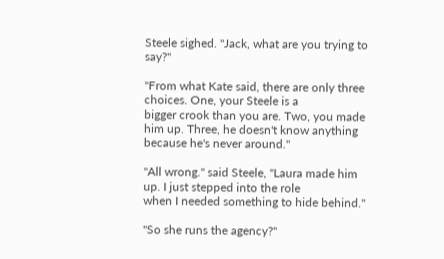Steele sighed. "Jack, what are you trying to say?"

"From what Kate said, there are only three choices. One, your Steele is a
bigger crook than you are. Two, you made him up. Three, he doesn't know anything
because he's never around."

"All wrong." said Steele, "Laura made him up. I just stepped into the role
when I needed something to hide behind."

"So she runs the agency?"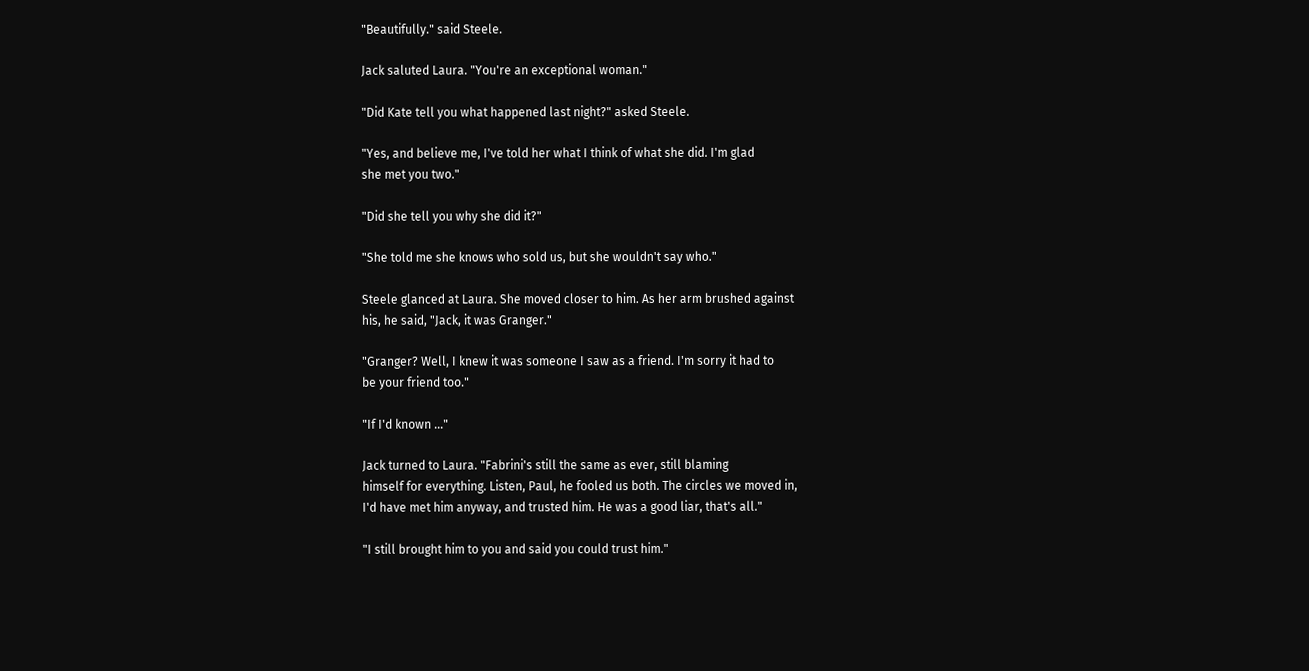"Beautifully." said Steele.

Jack saluted Laura. "You're an exceptional woman."

"Did Kate tell you what happened last night?" asked Steele.

"Yes, and believe me, I've told her what I think of what she did. I'm glad
she met you two."

"Did she tell you why she did it?"

"She told me she knows who sold us, but she wouldn't say who."

Steele glanced at Laura. She moved closer to him. As her arm brushed against
his, he said, "Jack, it was Granger."

"Granger? Well, I knew it was someone I saw as a friend. I'm sorry it had to
be your friend too."

"If I'd known ..."

Jack turned to Laura. "Fabrini's still the same as ever, still blaming
himself for everything. Listen, Paul, he fooled us both. The circles we moved in,
I'd have met him anyway, and trusted him. He was a good liar, that's all."

"I still brought him to you and said you could trust him."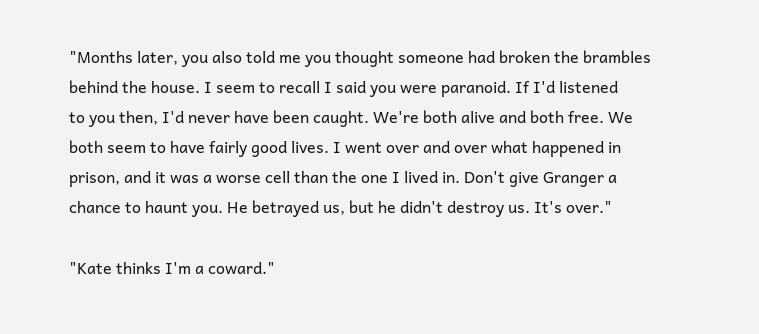"Months later, you also told me you thought someone had broken the brambles
behind the house. I seem to recall I said you were paranoid. If I'd listened
to you then, I'd never have been caught. We're both alive and both free. We
both seem to have fairly good lives. I went over and over what happened in
prison, and it was a worse cell than the one I lived in. Don't give Granger a
chance to haunt you. He betrayed us, but he didn't destroy us. It's over."

"Kate thinks I'm a coward."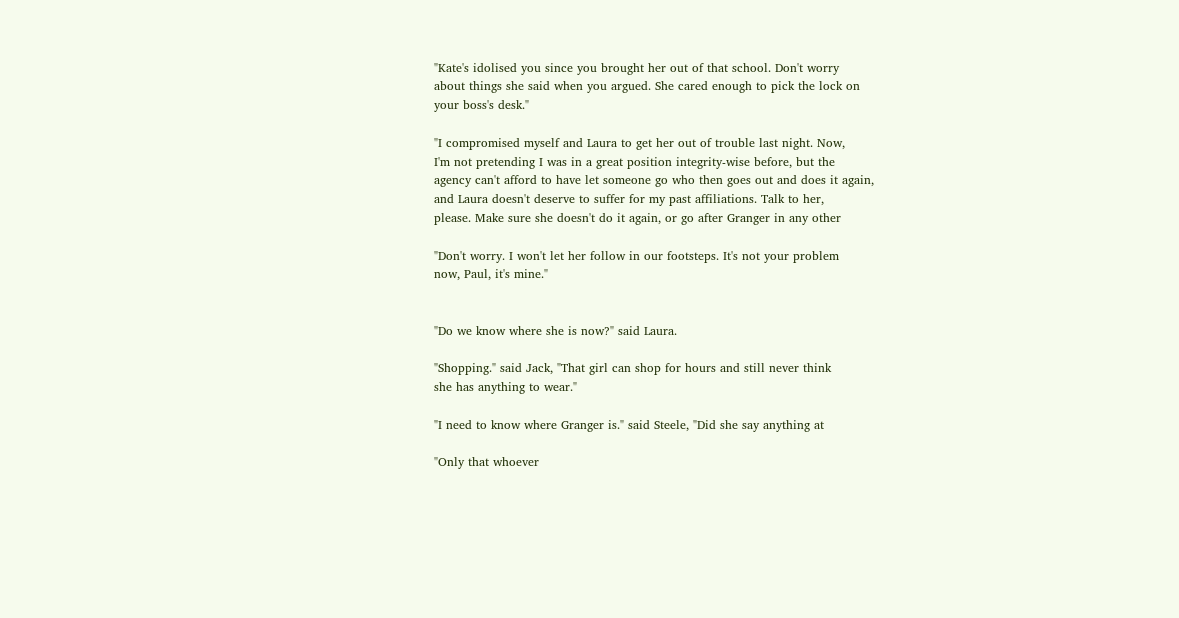"Kate's idolised you since you brought her out of that school. Don't worry
about things she said when you argued. She cared enough to pick the lock on
your boss's desk."

"I compromised myself and Laura to get her out of trouble last night. Now,
I'm not pretending I was in a great position integrity-wise before, but the
agency can't afford to have let someone go who then goes out and does it again,
and Laura doesn't deserve to suffer for my past affiliations. Talk to her,
please. Make sure she doesn't do it again, or go after Granger in any other

"Don't worry. I won't let her follow in our footsteps. It's not your problem
now, Paul, it's mine."


"Do we know where she is now?" said Laura.

"Shopping." said Jack, "That girl can shop for hours and still never think
she has anything to wear."

"I need to know where Granger is." said Steele, "Did she say anything at

"Only that whoever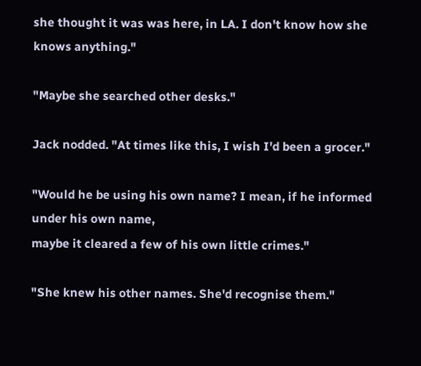she thought it was was here, in LA. I don't know how she
knows anything."

"Maybe she searched other desks."

Jack nodded. "At times like this, I wish I'd been a grocer."

"Would he be using his own name? I mean, if he informed under his own name,
maybe it cleared a few of his own little crimes."

"She knew his other names. She'd recognise them."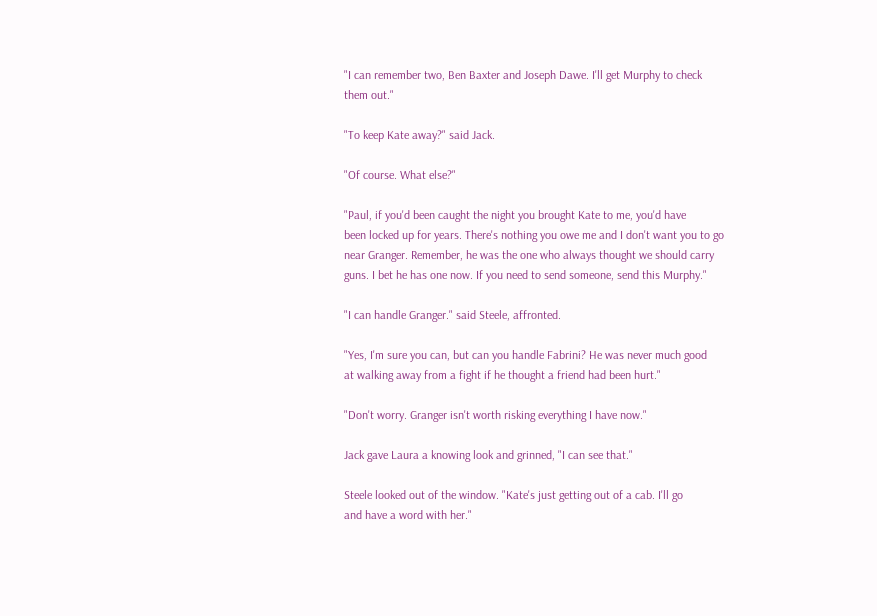"I can remember two, Ben Baxter and Joseph Dawe. I'll get Murphy to check
them out."

"To keep Kate away?" said Jack.

"Of course. What else?"

"Paul, if you'd been caught the night you brought Kate to me, you'd have
been locked up for years. There's nothing you owe me and I don't want you to go
near Granger. Remember, he was the one who always thought we should carry
guns. I bet he has one now. If you need to send someone, send this Murphy."

"I can handle Granger." said Steele, affronted.

"Yes, I'm sure you can, but can you handle Fabrini? He was never much good
at walking away from a fight if he thought a friend had been hurt."

"Don't worry. Granger isn't worth risking everything I have now."

Jack gave Laura a knowing look and grinned, "I can see that."

Steele looked out of the window. "Kate's just getting out of a cab. I'll go
and have a word with her."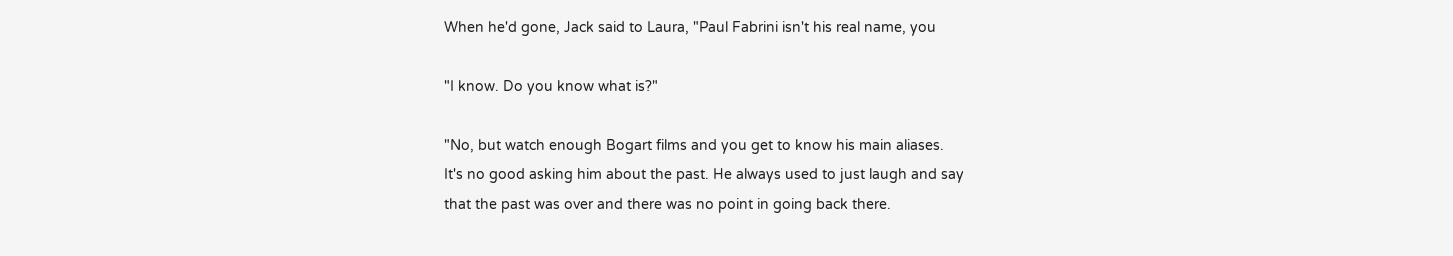When he'd gone, Jack said to Laura, "Paul Fabrini isn't his real name, you

"I know. Do you know what is?"

"No, but watch enough Bogart films and you get to know his main aliases.
It's no good asking him about the past. He always used to just laugh and say
that the past was over and there was no point in going back there.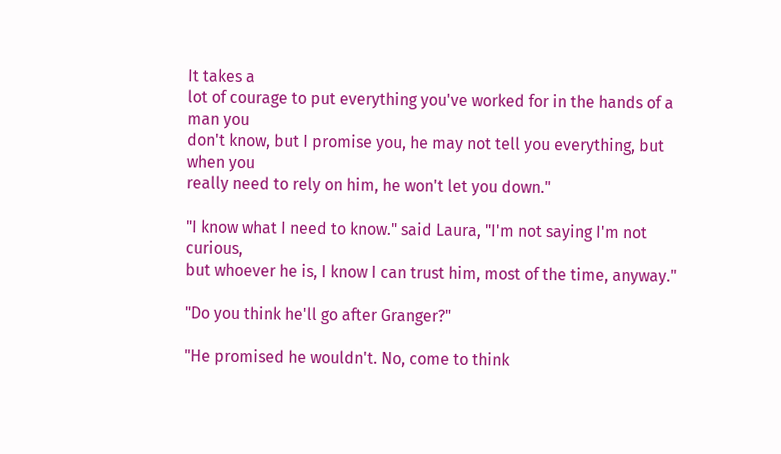It takes a
lot of courage to put everything you've worked for in the hands of a man you
don't know, but I promise you, he may not tell you everything, but when you
really need to rely on him, he won't let you down."

"I know what I need to know." said Laura, "I'm not saying I'm not curious,
but whoever he is, I know I can trust him, most of the time, anyway."

"Do you think he'll go after Granger?"

"He promised he wouldn't. No, come to think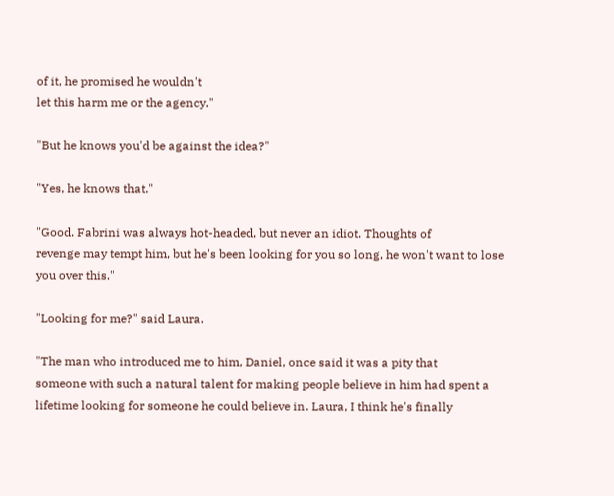of it, he promised he wouldn't
let this harm me or the agency."

"But he knows you'd be against the idea?"

"Yes, he knows that."

"Good. Fabrini was always hot-headed, but never an idiot. Thoughts of
revenge may tempt him, but he's been looking for you so long, he won't want to lose
you over this."

"Looking for me?" said Laura.

"The man who introduced me to him, Daniel, once said it was a pity that
someone with such a natural talent for making people believe in him had spent a
lifetime looking for someone he could believe in. Laura, I think he's finally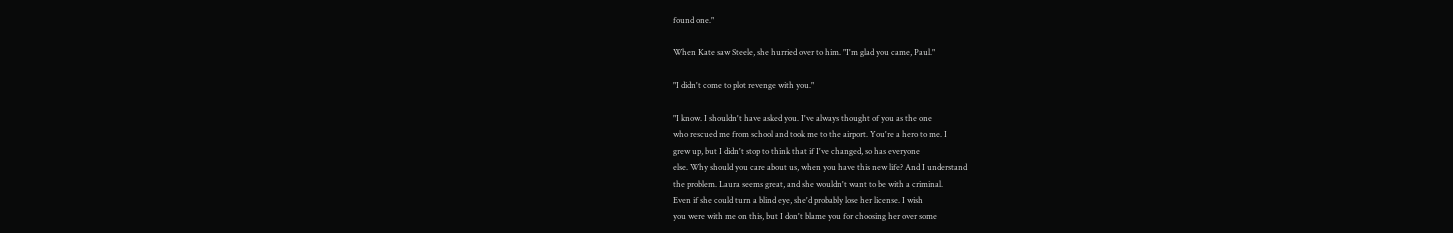found one."

When Kate saw Steele, she hurried over to him. "I'm glad you came, Paul."

"I didn't come to plot revenge with you."

"I know. I shouldn't have asked you. I've always thought of you as the one
who rescued me from school and took me to the airport. You're a hero to me. I
grew up, but I didn't stop to think that if I've changed, so has everyone
else. Why should you care about us, when you have this new life? And I understand
the problem. Laura seems great, and she wouldn't want to be with a criminal.
Even if she could turn a blind eye, she'd probably lose her license. I wish
you were with me on this, but I don't blame you for choosing her over some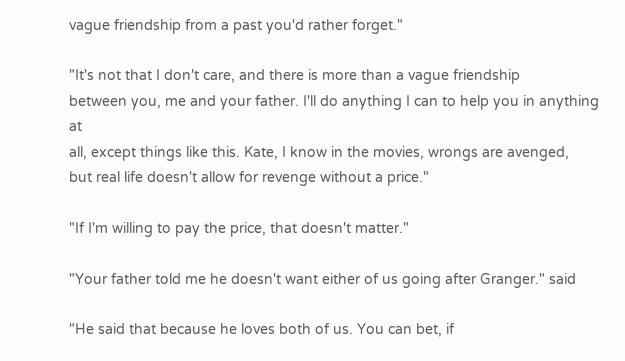vague friendship from a past you'd rather forget."

"It's not that I don't care, and there is more than a vague friendship
between you, me and your father. I'll do anything I can to help you in anything at
all, except things like this. Kate, I know in the movies, wrongs are avenged,
but real life doesn't allow for revenge without a price."

"If I'm willing to pay the price, that doesn't matter."

"Your father told me he doesn't want either of us going after Granger." said

"He said that because he loves both of us. You can bet, if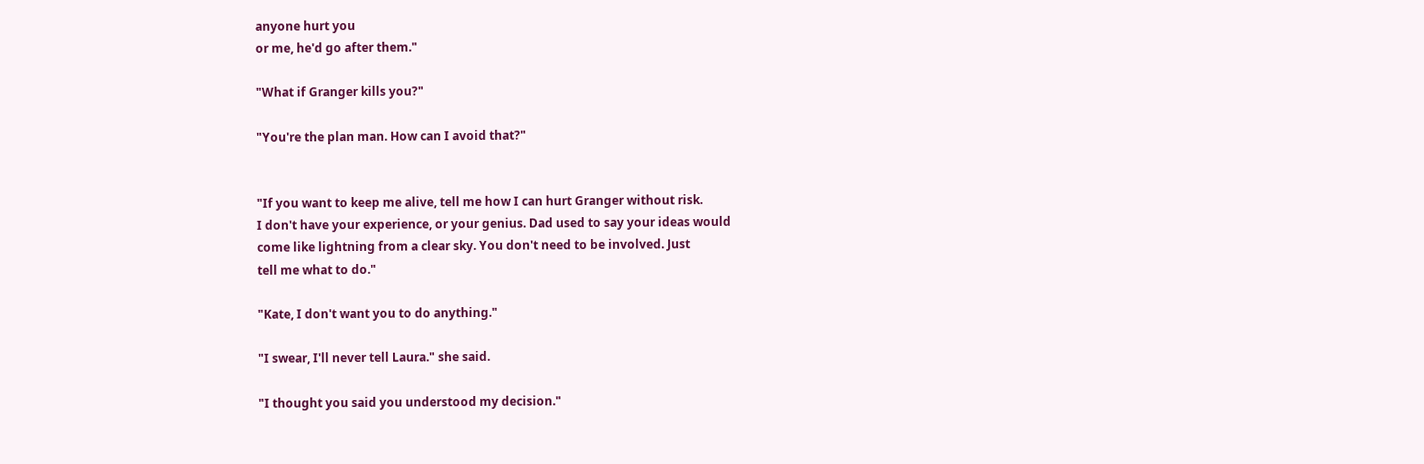anyone hurt you
or me, he'd go after them."

"What if Granger kills you?"

"You're the plan man. How can I avoid that?"


"If you want to keep me alive, tell me how I can hurt Granger without risk.
I don't have your experience, or your genius. Dad used to say your ideas would
come like lightning from a clear sky. You don't need to be involved. Just
tell me what to do."

"Kate, I don't want you to do anything."

"I swear, I'll never tell Laura." she said.

"I thought you said you understood my decision."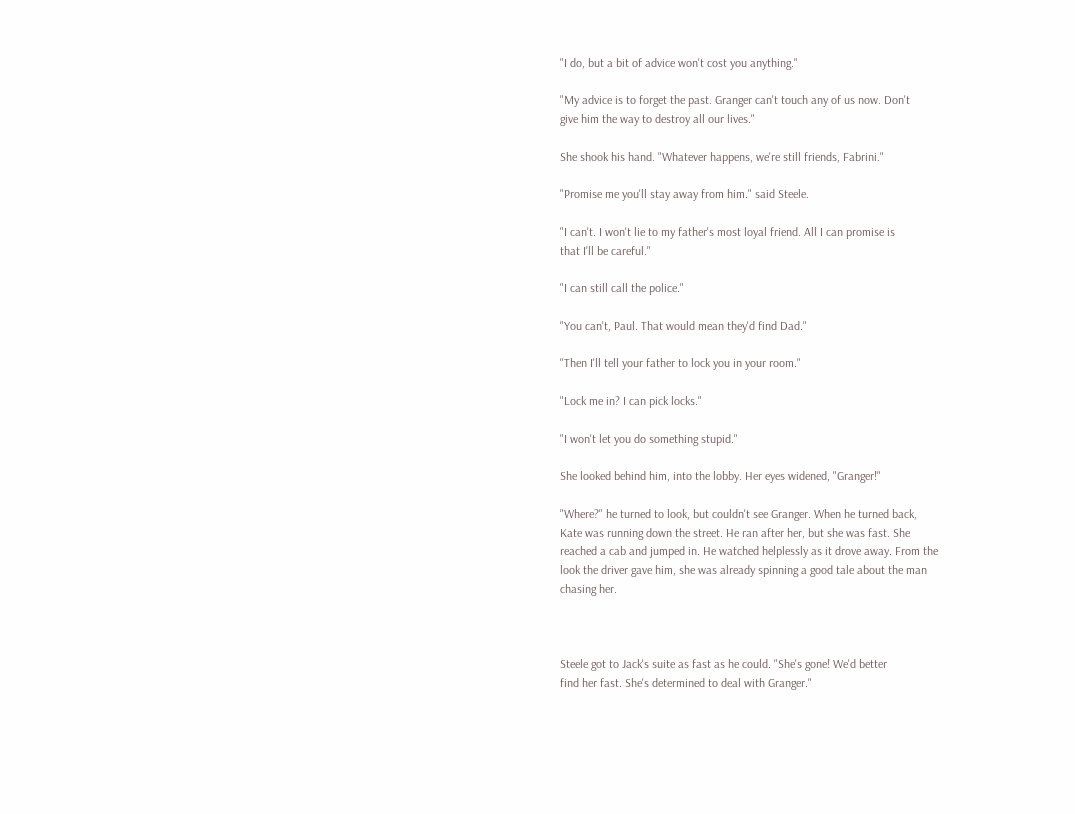"I do, but a bit of advice won't cost you anything."

"My advice is to forget the past. Granger can't touch any of us now. Don't
give him the way to destroy all our lives."

She shook his hand. "Whatever happens, we're still friends, Fabrini."

"Promise me you'll stay away from him." said Steele.

"I can't. I won't lie to my father's most loyal friend. All I can promise is
that I'll be careful."

"I can still call the police."

"You can't, Paul. That would mean they'd find Dad."

"Then I'll tell your father to lock you in your room."

"Lock me in? I can pick locks."

"I won't let you do something stupid."

She looked behind him, into the lobby. Her eyes widened, "Granger!"

"Where?" he turned to look, but couldn't see Granger. When he turned back,
Kate was running down the street. He ran after her, but she was fast. She
reached a cab and jumped in. He watched helplessly as it drove away. From the
look the driver gave him, she was already spinning a good tale about the man
chasing her.



Steele got to Jack's suite as fast as he could. "She's gone! We'd better
find her fast. She's determined to deal with Granger."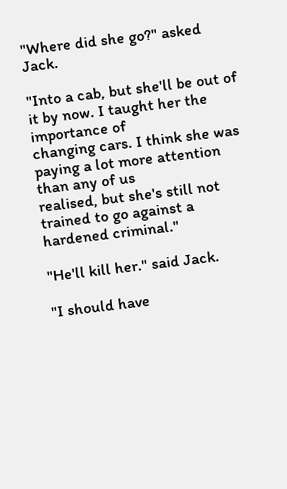"Where did she go?" asked Jack.

"Into a cab, but she'll be out of it by now. I taught her the importance of
changing cars. I think she was paying a lot more attention than any of us
realised, but she's still not trained to go against a hardened criminal."

"He'll kill her." said Jack.

"I should have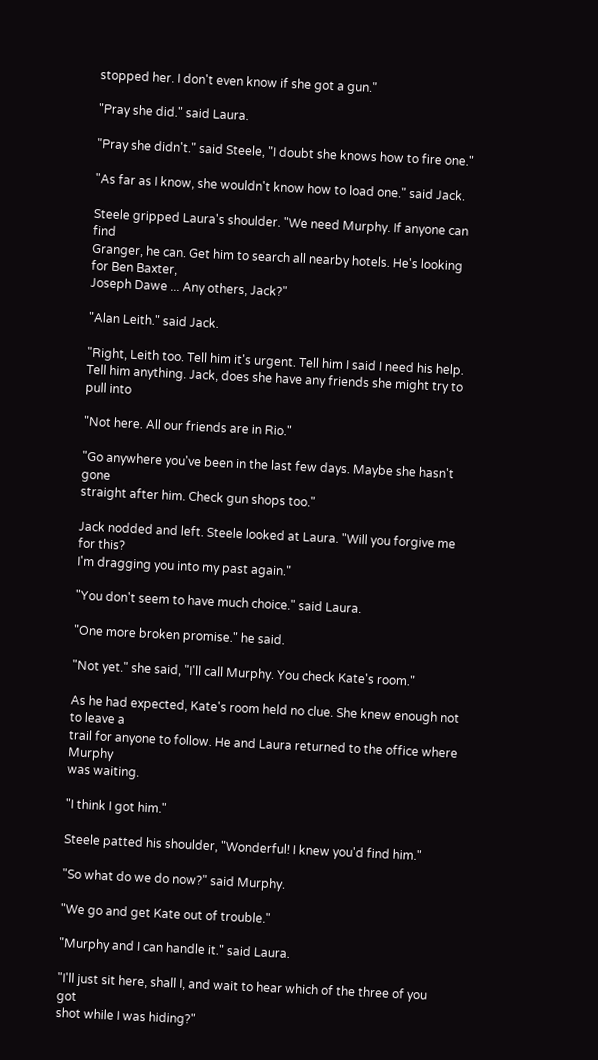stopped her. I don't even know if she got a gun."

"Pray she did." said Laura.

"Pray she didn't." said Steele, "I doubt she knows how to fire one."

"As far as I know, she wouldn't know how to load one." said Jack.

Steele gripped Laura's shoulder. "We need Murphy. If anyone can find
Granger, he can. Get him to search all nearby hotels. He's looking for Ben Baxter,
Joseph Dawe ... Any others, Jack?"

"Alan Leith." said Jack.

"Right, Leith too. Tell him it's urgent. Tell him I said I need his help.
Tell him anything. Jack, does she have any friends she might try to pull into

"Not here. All our friends are in Rio."

"Go anywhere you've been in the last few days. Maybe she hasn't gone
straight after him. Check gun shops too."

Jack nodded and left. Steele looked at Laura. "Will you forgive me for this?
I'm dragging you into my past again."

"You don't seem to have much choice." said Laura.

"One more broken promise." he said.

"Not yet." she said, "I'll call Murphy. You check Kate's room."

As he had expected, Kate's room held no clue. She knew enough not to leave a
trail for anyone to follow. He and Laura returned to the office where Murphy
was waiting.

"I think I got him."

Steele patted his shoulder, "Wonderful! I knew you'd find him."

"So what do we do now?" said Murphy.

"We go and get Kate out of trouble."

"Murphy and I can handle it." said Laura.

"I'll just sit here, shall I, and wait to hear which of the three of you got
shot while I was hiding?"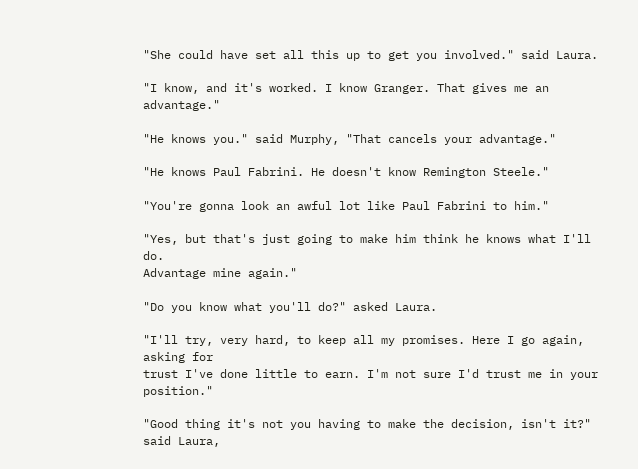"She could have set all this up to get you involved." said Laura.

"I know, and it's worked. I know Granger. That gives me an advantage."

"He knows you." said Murphy, "That cancels your advantage."

"He knows Paul Fabrini. He doesn't know Remington Steele."

"You're gonna look an awful lot like Paul Fabrini to him."

"Yes, but that's just going to make him think he knows what I'll do.
Advantage mine again."

"Do you know what you'll do?" asked Laura.

"I'll try, very hard, to keep all my promises. Here I go again, asking for
trust I've done little to earn. I'm not sure I'd trust me in your position."

"Good thing it's not you having to make the decision, isn't it?" said Laura,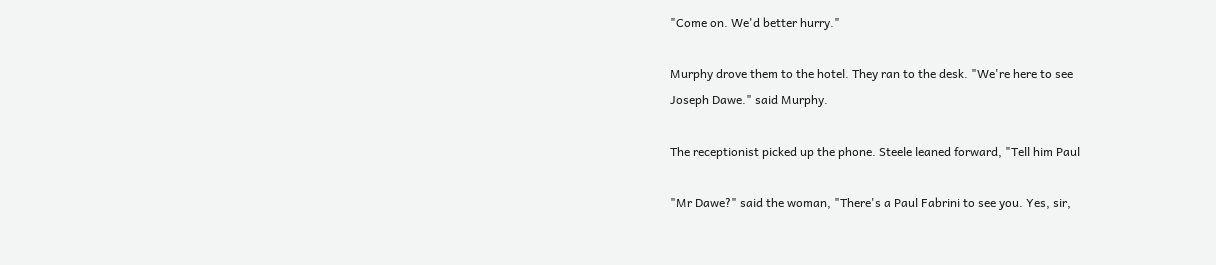"Come on. We'd better hurry."

Murphy drove them to the hotel. They ran to the desk. "We're here to see
Joseph Dawe." said Murphy.

The receptionist picked up the phone. Steele leaned forward, "Tell him Paul

"Mr Dawe?" said the woman, "There's a Paul Fabrini to see you. Yes, sir,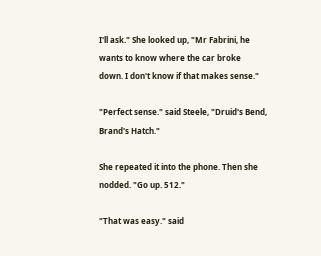I'll ask." She looked up, "Mr Fabrini, he wants to know where the car broke
down. I don't know if that makes sense."

"Perfect sense." said Steele, "Druid's Bend, Brand's Hatch."

She repeated it into the phone. Then she nodded. "Go up. 512."

"That was easy." said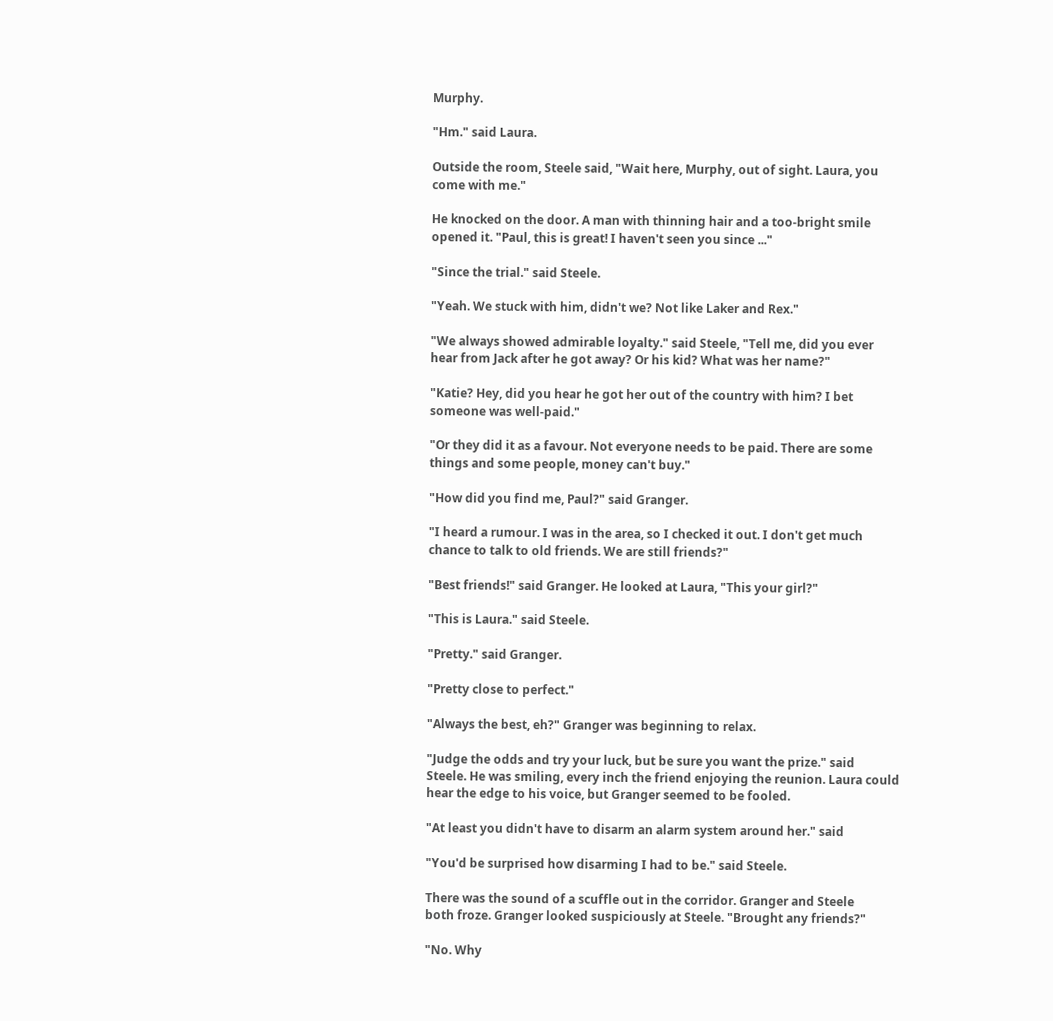Murphy.

"Hm." said Laura.

Outside the room, Steele said, "Wait here, Murphy, out of sight. Laura, you
come with me."

He knocked on the door. A man with thinning hair and a too-bright smile
opened it. "Paul, this is great! I haven't seen you since ..."

"Since the trial." said Steele.

"Yeah. We stuck with him, didn't we? Not like Laker and Rex."

"We always showed admirable loyalty." said Steele, "Tell me, did you ever
hear from Jack after he got away? Or his kid? What was her name?"

"Katie? Hey, did you hear he got her out of the country with him? I bet
someone was well-paid."

"Or they did it as a favour. Not everyone needs to be paid. There are some
things and some people, money can't buy."

"How did you find me, Paul?" said Granger.

"I heard a rumour. I was in the area, so I checked it out. I don't get much
chance to talk to old friends. We are still friends?"

"Best friends!" said Granger. He looked at Laura, "This your girl?"

"This is Laura." said Steele.

"Pretty." said Granger.

"Pretty close to perfect."

"Always the best, eh?" Granger was beginning to relax.

"Judge the odds and try your luck, but be sure you want the prize." said
Steele. He was smiling, every inch the friend enjoying the reunion. Laura could
hear the edge to his voice, but Granger seemed to be fooled.

"At least you didn't have to disarm an alarm system around her." said

"You'd be surprised how disarming I had to be." said Steele.

There was the sound of a scuffle out in the corridor. Granger and Steele
both froze. Granger looked suspiciously at Steele. "Brought any friends?"

"No. Why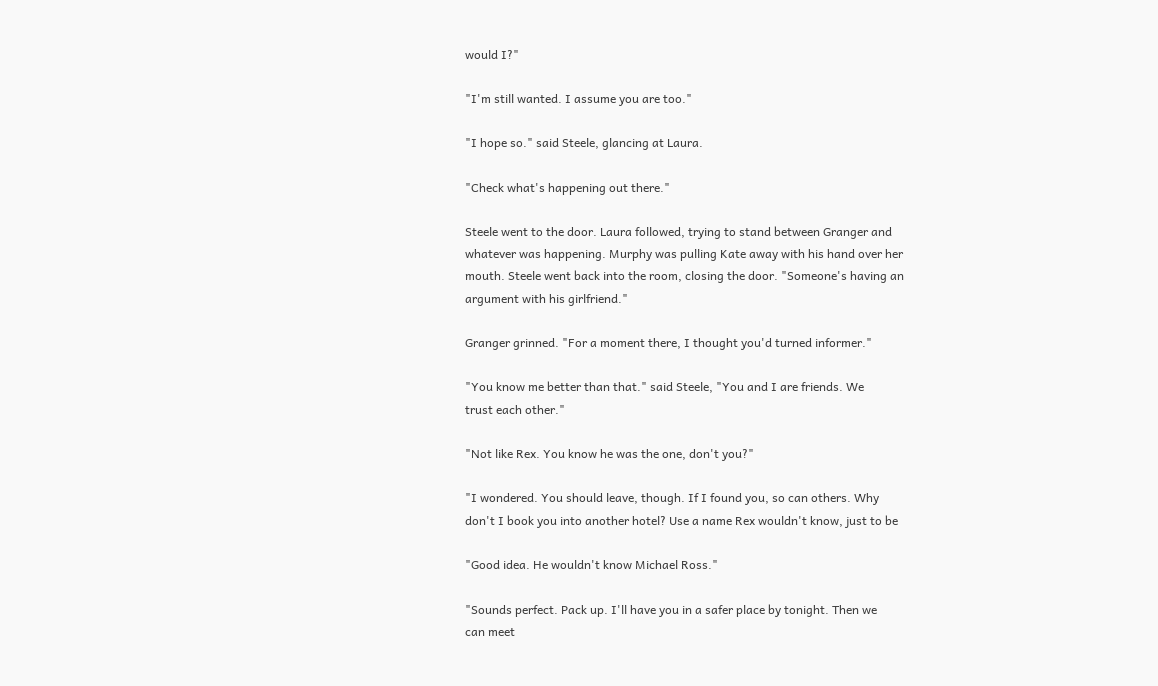would I?"

"I'm still wanted. I assume you are too."

"I hope so." said Steele, glancing at Laura.

"Check what's happening out there."

Steele went to the door. Laura followed, trying to stand between Granger and
whatever was happening. Murphy was pulling Kate away with his hand over her
mouth. Steele went back into the room, closing the door. "Someone's having an
argument with his girlfriend."

Granger grinned. "For a moment there, I thought you'd turned informer."

"You know me better than that." said Steele, "You and I are friends. We
trust each other."

"Not like Rex. You know he was the one, don't you?"

"I wondered. You should leave, though. If I found you, so can others. Why
don't I book you into another hotel? Use a name Rex wouldn't know, just to be

"Good idea. He wouldn't know Michael Ross."

"Sounds perfect. Pack up. I'll have you in a safer place by tonight. Then we
can meet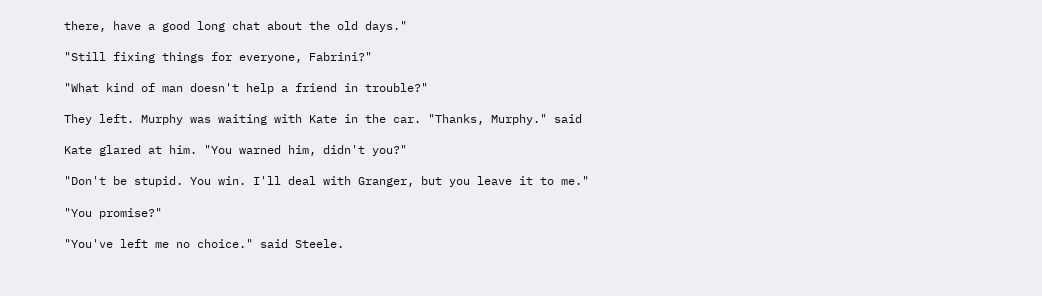there, have a good long chat about the old days."

"Still fixing things for everyone, Fabrini?"

"What kind of man doesn't help a friend in trouble?"

They left. Murphy was waiting with Kate in the car. "Thanks, Murphy." said

Kate glared at him. "You warned him, didn't you?"

"Don't be stupid. You win. I'll deal with Granger, but you leave it to me."

"You promise?"

"You've left me no choice." said Steele.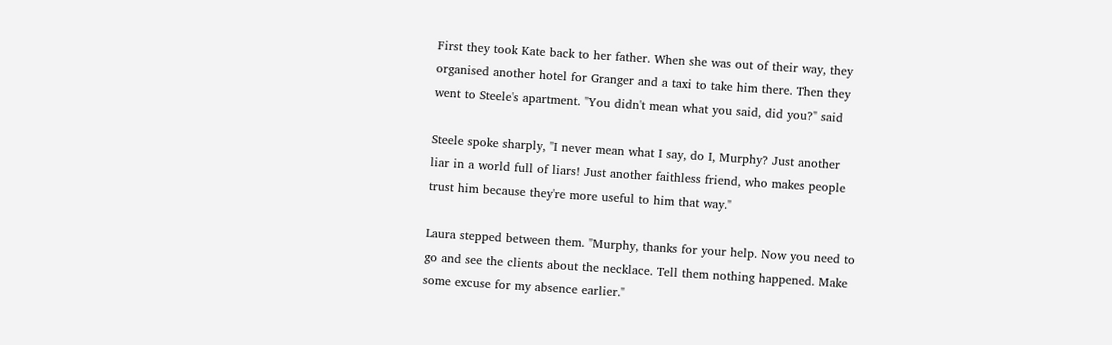First they took Kate back to her father. When she was out of their way, they
organised another hotel for Granger and a taxi to take him there. Then they
went to Steele's apartment. "You didn't mean what you said, did you?" said

Steele spoke sharply, "I never mean what I say, do I, Murphy? Just another
liar in a world full of liars! Just another faithless friend, who makes people
trust him because they're more useful to him that way."

Laura stepped between them. "Murphy, thanks for your help. Now you need to
go and see the clients about the necklace. Tell them nothing happened. Make
some excuse for my absence earlier."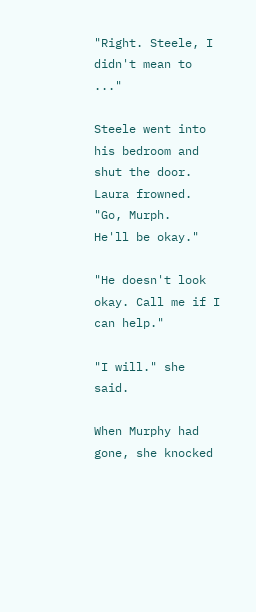"Right. Steele, I didn't mean to ..."

Steele went into his bedroom and shut the door. Laura frowned. "Go, Murph.
He'll be okay."

"He doesn't look okay. Call me if I can help."

"I will." she said.

When Murphy had gone, she knocked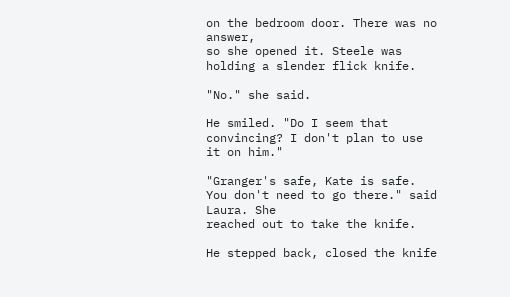on the bedroom door. There was no answer,
so she opened it. Steele was holding a slender flick knife.

"No." she said.

He smiled. "Do I seem that convincing? I don't plan to use it on him."

"Granger's safe, Kate is safe. You don't need to go there." said Laura. She
reached out to take the knife.

He stepped back, closed the knife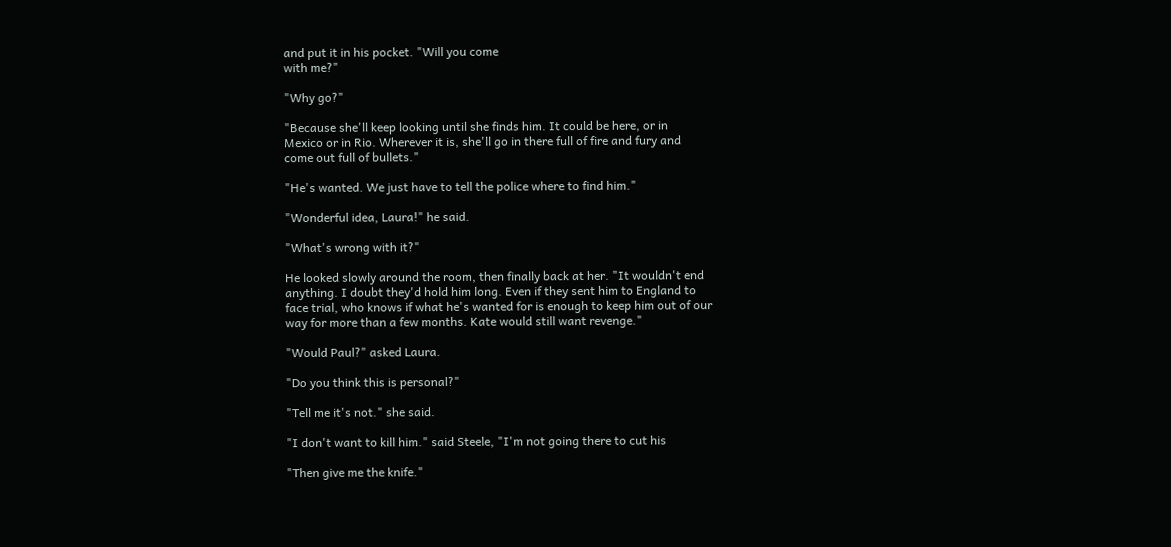and put it in his pocket. "Will you come
with me?"

"Why go?"

"Because she'll keep looking until she finds him. It could be here, or in
Mexico or in Rio. Wherever it is, she'll go in there full of fire and fury and
come out full of bullets."

"He's wanted. We just have to tell the police where to find him."

"Wonderful idea, Laura!" he said.

"What's wrong with it?"

He looked slowly around the room, then finally back at her. "It wouldn't end
anything. I doubt they'd hold him long. Even if they sent him to England to
face trial, who knows if what he's wanted for is enough to keep him out of our
way for more than a few months. Kate would still want revenge."

"Would Paul?" asked Laura.

"Do you think this is personal?"

"Tell me it's not." she said.

"I don't want to kill him." said Steele, "I'm not going there to cut his

"Then give me the knife."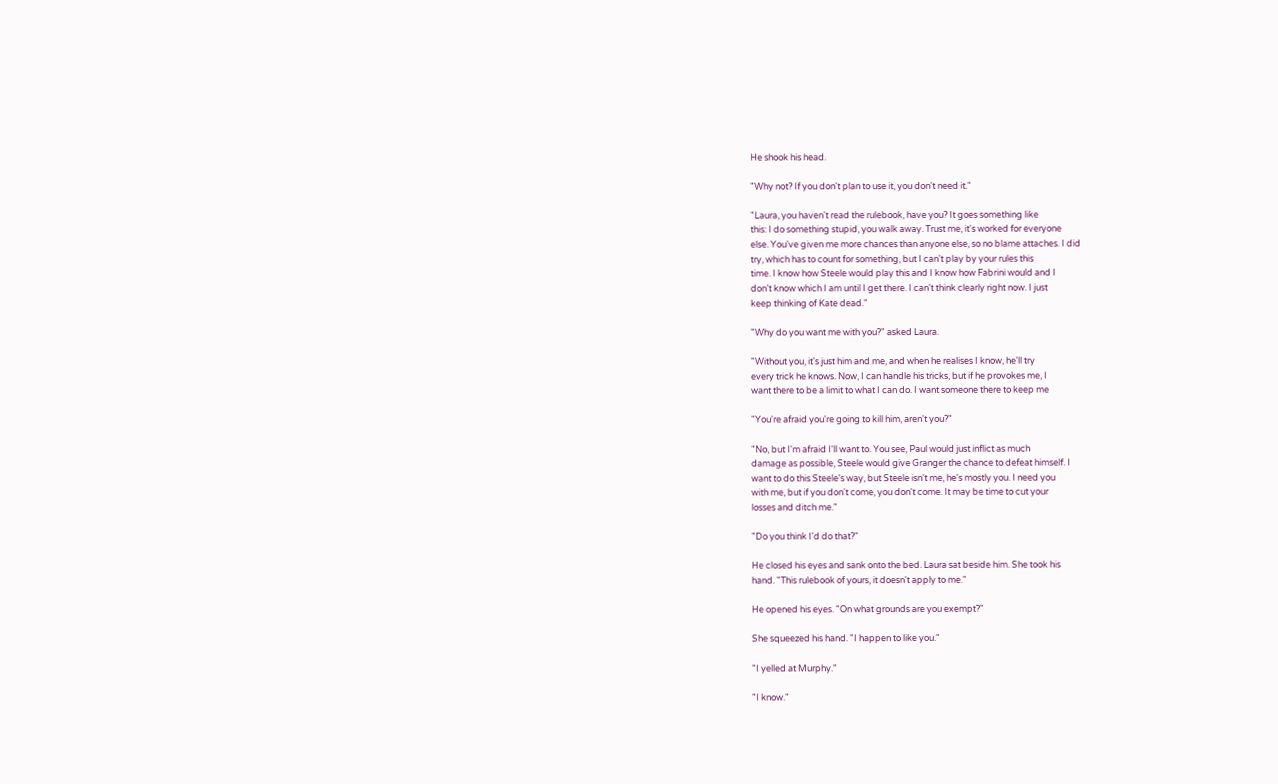He shook his head.

"Why not? If you don't plan to use it, you don't need it."

"Laura, you haven't read the rulebook, have you? It goes something like
this: I do something stupid, you walk away. Trust me, it's worked for everyone
else. You've given me more chances than anyone else, so no blame attaches. I did
try, which has to count for something, but I can't play by your rules this
time. I know how Steele would play this and I know how Fabrini would and I
don't know which I am until I get there. I can't think clearly right now. I just
keep thinking of Kate dead."

"Why do you want me with you?" asked Laura.

"Without you, it's just him and me, and when he realises I know, he'll try
every trick he knows. Now, I can handle his tricks, but if he provokes me, I
want there to be a limit to what I can do. I want someone there to keep me

"You're afraid you're going to kill him, aren't you?"

"No, but I'm afraid I'll want to. You see, Paul would just inflict as much
damage as possible, Steele would give Granger the chance to defeat himself. I
want to do this Steele's way, but Steele isn't me, he's mostly you. I need you
with me, but if you don't come, you don't come. It may be time to cut your
losses and ditch me."

"Do you think I'd do that?"

He closed his eyes and sank onto the bed. Laura sat beside him. She took his
hand. "This rulebook of yours, it doesn't apply to me."

He opened his eyes. "On what grounds are you exempt?"

She squeezed his hand. "I happen to like you."

"I yelled at Murphy."

"I know."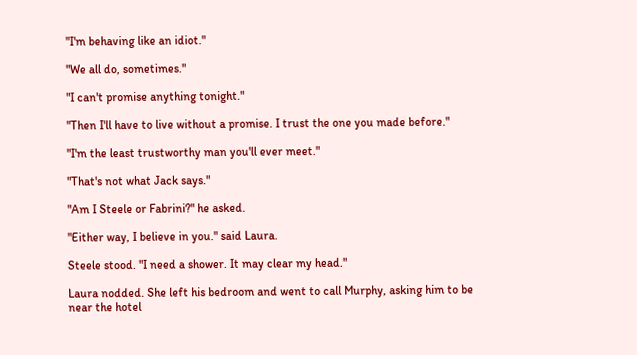"I'm behaving like an idiot."

"We all do, sometimes."

"I can't promise anything tonight."

"Then I'll have to live without a promise. I trust the one you made before."

"I'm the least trustworthy man you'll ever meet."

"That's not what Jack says."

"Am I Steele or Fabrini?" he asked.

"Either way, I believe in you." said Laura.

Steele stood. "I need a shower. It may clear my head."

Laura nodded. She left his bedroom and went to call Murphy, asking him to be
near the hotel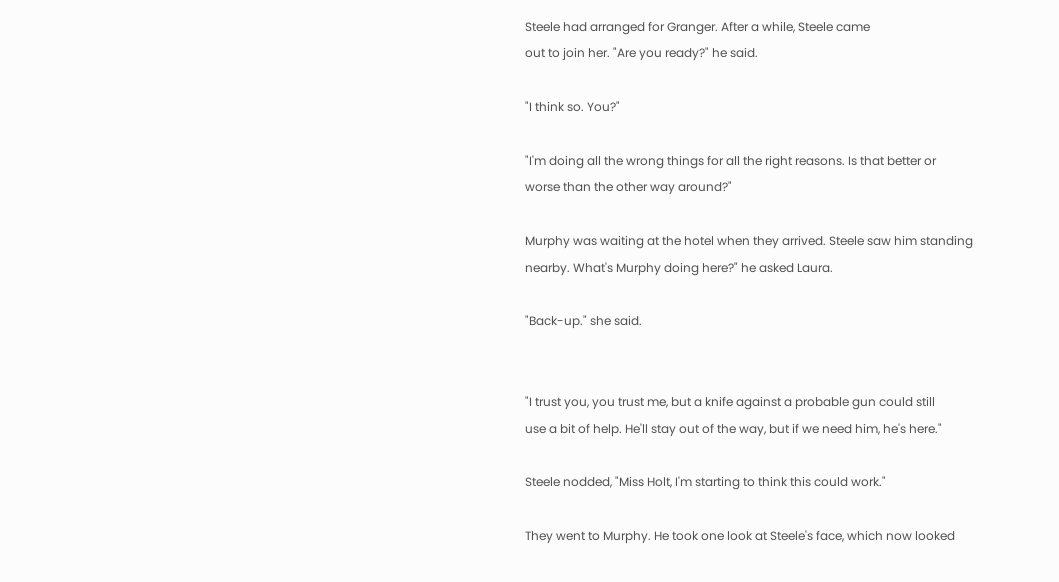Steele had arranged for Granger. After a while, Steele came
out to join her. "Are you ready?" he said.

"I think so. You?"

"I'm doing all the wrong things for all the right reasons. Is that better or
worse than the other way around?"

Murphy was waiting at the hotel when they arrived. Steele saw him standing
nearby. What's Murphy doing here?" he asked Laura.

"Back-up." she said.


"I trust you, you trust me, but a knife against a probable gun could still
use a bit of help. He'll stay out of the way, but if we need him, he's here."

Steele nodded, "Miss Holt, I'm starting to think this could work."

They went to Murphy. He took one look at Steele's face, which now looked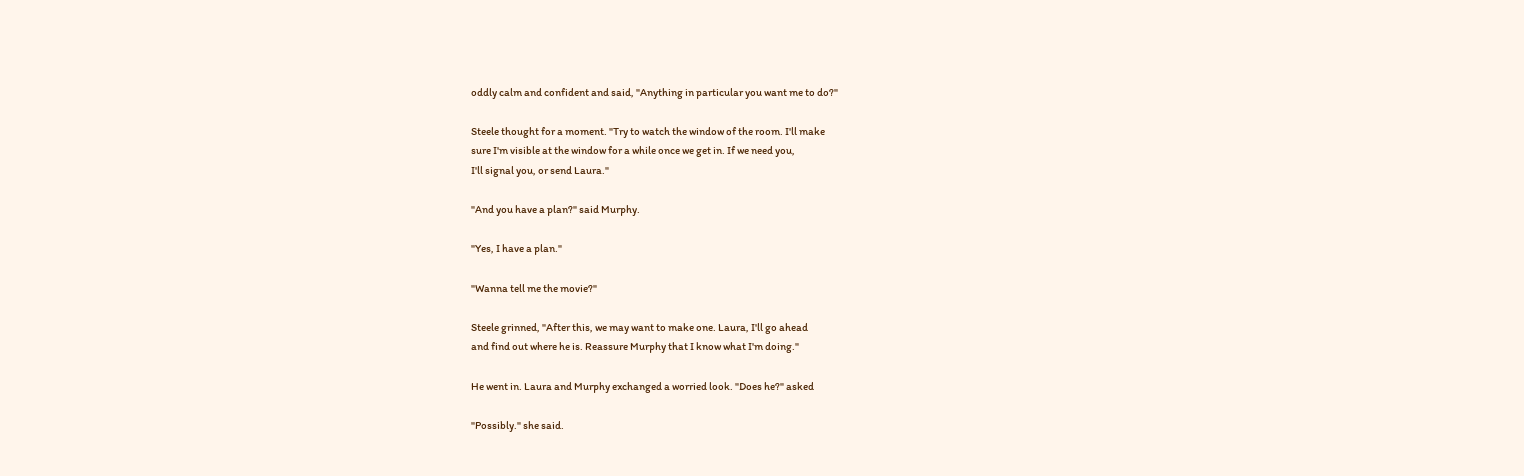oddly calm and confident and said, "Anything in particular you want me to do?"

Steele thought for a moment. "Try to watch the window of the room. I'll make
sure I'm visible at the window for a while once we get in. If we need you,
I'll signal you, or send Laura."

"And you have a plan?" said Murphy.

"Yes, I have a plan."

"Wanna tell me the movie?"

Steele grinned, "After this, we may want to make one. Laura, I'll go ahead
and find out where he is. Reassure Murphy that I know what I'm doing."

He went in. Laura and Murphy exchanged a worried look. "Does he?" asked

"Possibly." she said.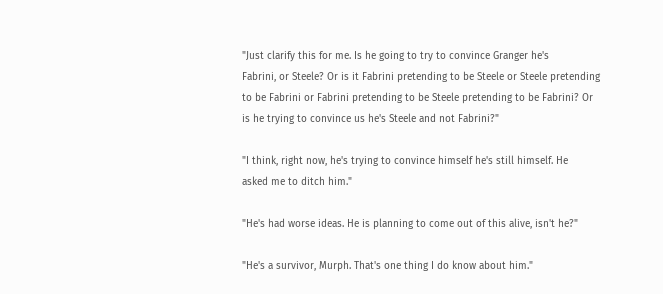"Just clarify this for me. Is he going to try to convince Granger he's
Fabrini, or Steele? Or is it Fabrini pretending to be Steele or Steele pretending
to be Fabrini or Fabrini pretending to be Steele pretending to be Fabrini? Or
is he trying to convince us he's Steele and not Fabrini?"

"I think, right now, he's trying to convince himself he's still himself. He
asked me to ditch him."

"He's had worse ideas. He is planning to come out of this alive, isn't he?"

"He's a survivor, Murph. That's one thing I do know about him."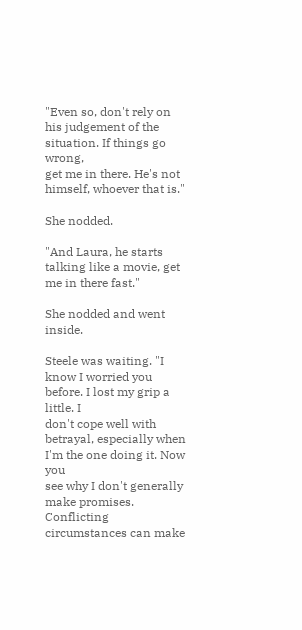"Even so, don't rely on his judgement of the situation. If things go wrong,
get me in there. He's not himself, whoever that is."

She nodded.

"And Laura, he starts talking like a movie, get me in there fast."

She nodded and went inside.

Steele was waiting. "I know I worried you before. I lost my grip a little. I
don't cope well with betrayal, especially when I'm the one doing it. Now you
see why I don't generally make promises. Conflicting circumstances can make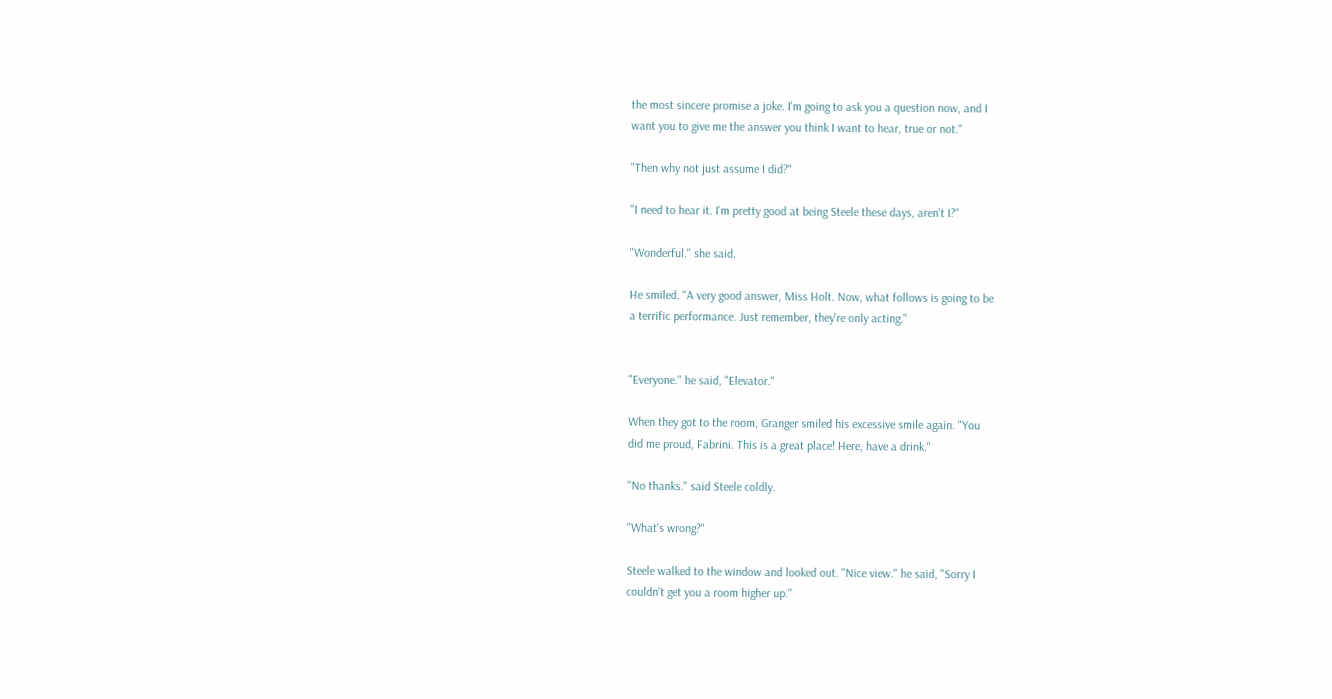the most sincere promise a joke. I'm going to ask you a question now, and I
want you to give me the answer you think I want to hear, true or not."

"Then why not just assume I did?"

"I need to hear it. I'm pretty good at being Steele these days, aren't I?"

"Wonderful." she said.

He smiled. "A very good answer, Miss Holt. Now, what follows is going to be
a terrific performance. Just remember, they're only acting."


"Everyone." he said, "Elevator."

When they got to the room, Granger smiled his excessive smile again. "You
did me proud, Fabrini. This is a great place! Here, have a drink."

"No thanks." said Steele coldly.

"What's wrong?"

Steele walked to the window and looked out. "Nice view." he said, "Sorry I
couldn't get you a room higher up."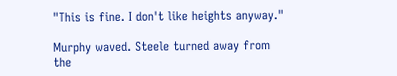"This is fine. I don't like heights anyway."

Murphy waved. Steele turned away from the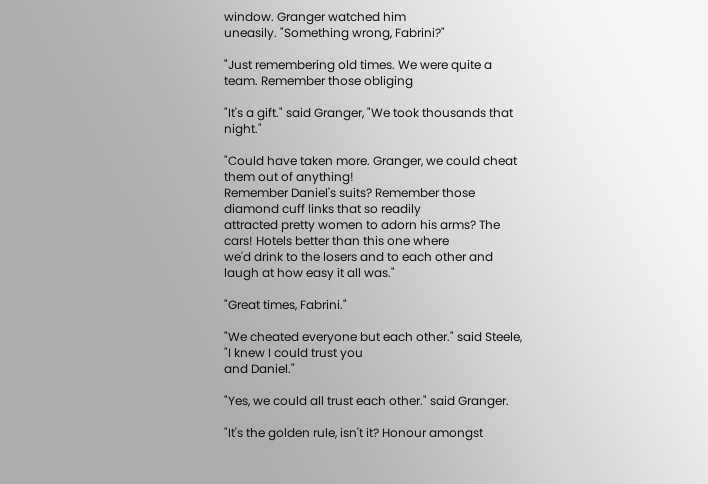window. Granger watched him
uneasily. "Something wrong, Fabrini?"

"Just remembering old times. We were quite a team. Remember those obliging

"It's a gift." said Granger, "We took thousands that night."

"Could have taken more. Granger, we could cheat them out of anything!
Remember Daniel's suits? Remember those diamond cuff links that so readily
attracted pretty women to adorn his arms? The cars! Hotels better than this one where
we'd drink to the losers and to each other and laugh at how easy it all was."

"Great times, Fabrini."

"We cheated everyone but each other." said Steele, "I knew I could trust you
and Daniel."

"Yes, we could all trust each other." said Granger.

"It's the golden rule, isn't it? Honour amongst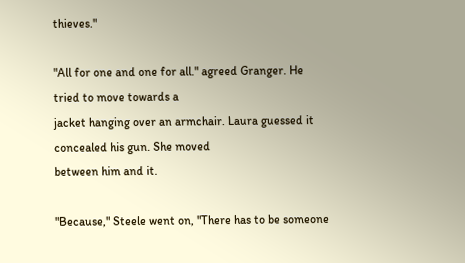thieves."

"All for one and one for all." agreed Granger. He tried to move towards a
jacket hanging over an armchair. Laura guessed it concealed his gun. She moved
between him and it.

"Because," Steele went on, "There has to be someone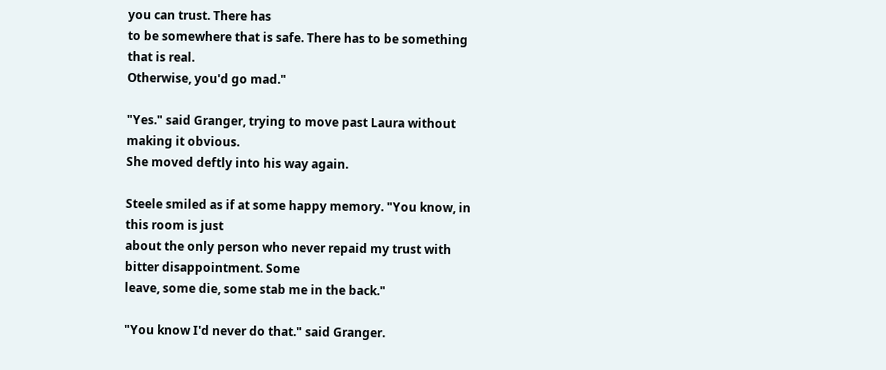you can trust. There has
to be somewhere that is safe. There has to be something that is real.
Otherwise, you'd go mad."

"Yes." said Granger, trying to move past Laura without making it obvious.
She moved deftly into his way again.

Steele smiled as if at some happy memory. "You know, in this room is just
about the only person who never repaid my trust with bitter disappointment. Some
leave, some die, some stab me in the back."

"You know I'd never do that." said Granger.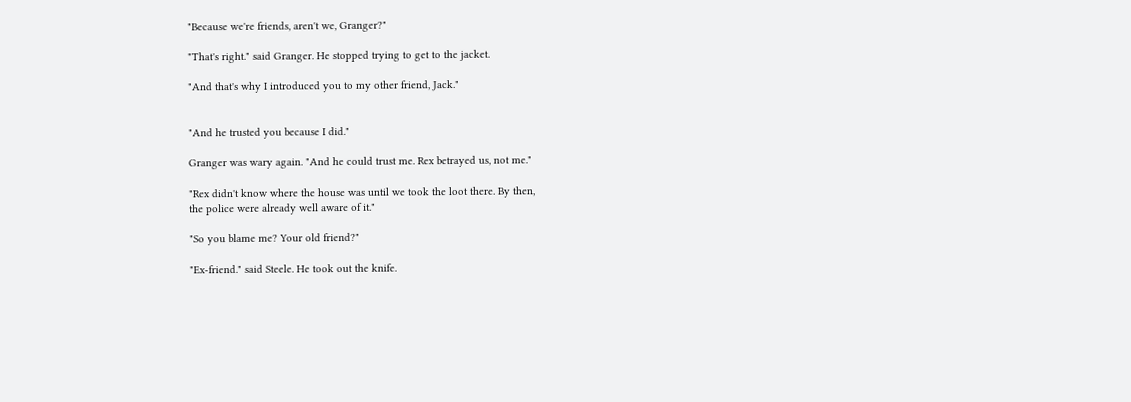"Because we're friends, aren't we, Granger?"

"That's right." said Granger. He stopped trying to get to the jacket.

"And that's why I introduced you to my other friend, Jack."


"And he trusted you because I did."

Granger was wary again. "And he could trust me. Rex betrayed us, not me."

"Rex didn't know where the house was until we took the loot there. By then,
the police were already well aware of it."

"So you blame me? Your old friend?"

"Ex-friend." said Steele. He took out the knife.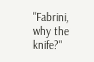"Fabrini, why the knife?"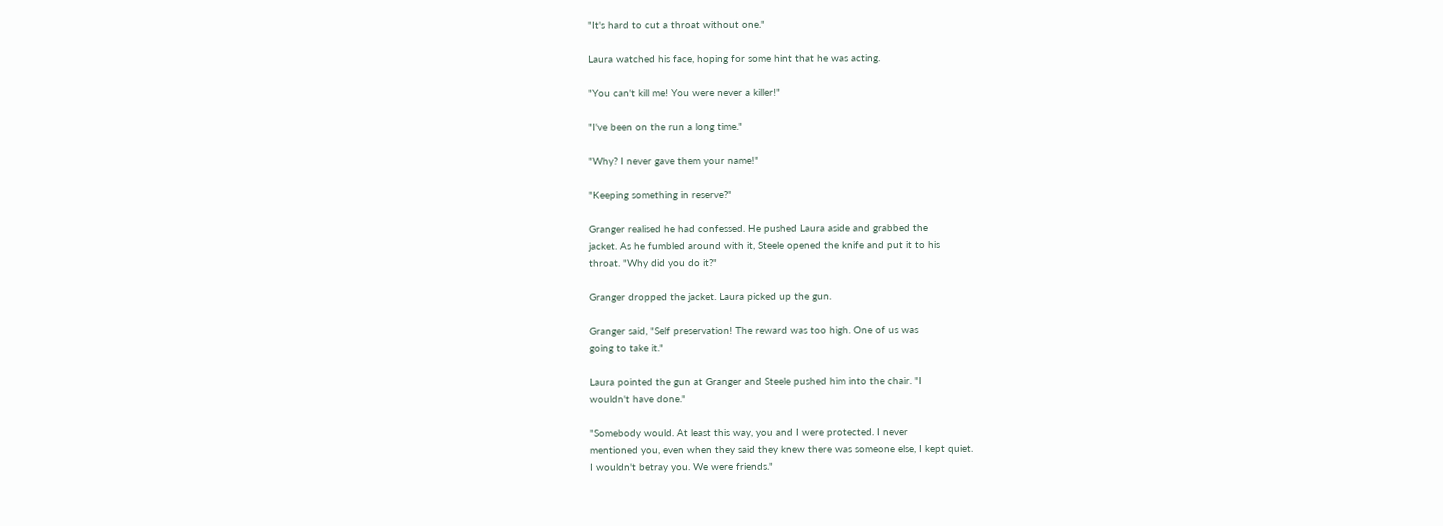"It's hard to cut a throat without one."

Laura watched his face, hoping for some hint that he was acting.

"You can't kill me! You were never a killer!"

"I've been on the run a long time."

"Why? I never gave them your name!"

"Keeping something in reserve?"

Granger realised he had confessed. He pushed Laura aside and grabbed the
jacket. As he fumbled around with it, Steele opened the knife and put it to his
throat. "Why did you do it?"

Granger dropped the jacket. Laura picked up the gun.

Granger said, "Self preservation! The reward was too high. One of us was
going to take it."

Laura pointed the gun at Granger and Steele pushed him into the chair. "I
wouldn't have done."

"Somebody would. At least this way, you and I were protected. I never
mentioned you, even when they said they knew there was someone else, I kept quiet.
I wouldn't betray you. We were friends."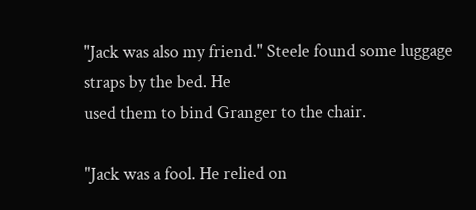"Jack was also my friend." Steele found some luggage straps by the bed. He
used them to bind Granger to the chair.

"Jack was a fool. He relied on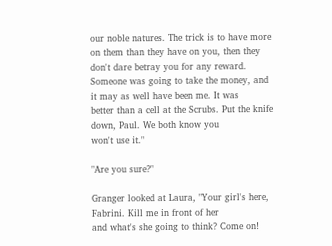our noble natures. The trick is to have more
on them than they have on you, then they don't dare betray you for any reward.
Someone was going to take the money, and it may as well have been me. It was
better than a cell at the Scrubs. Put the knife down, Paul. We both know you
won't use it."

"Are you sure?"

Granger looked at Laura, "Your girl's here, Fabrini. Kill me in front of her
and what's she going to think? Come on!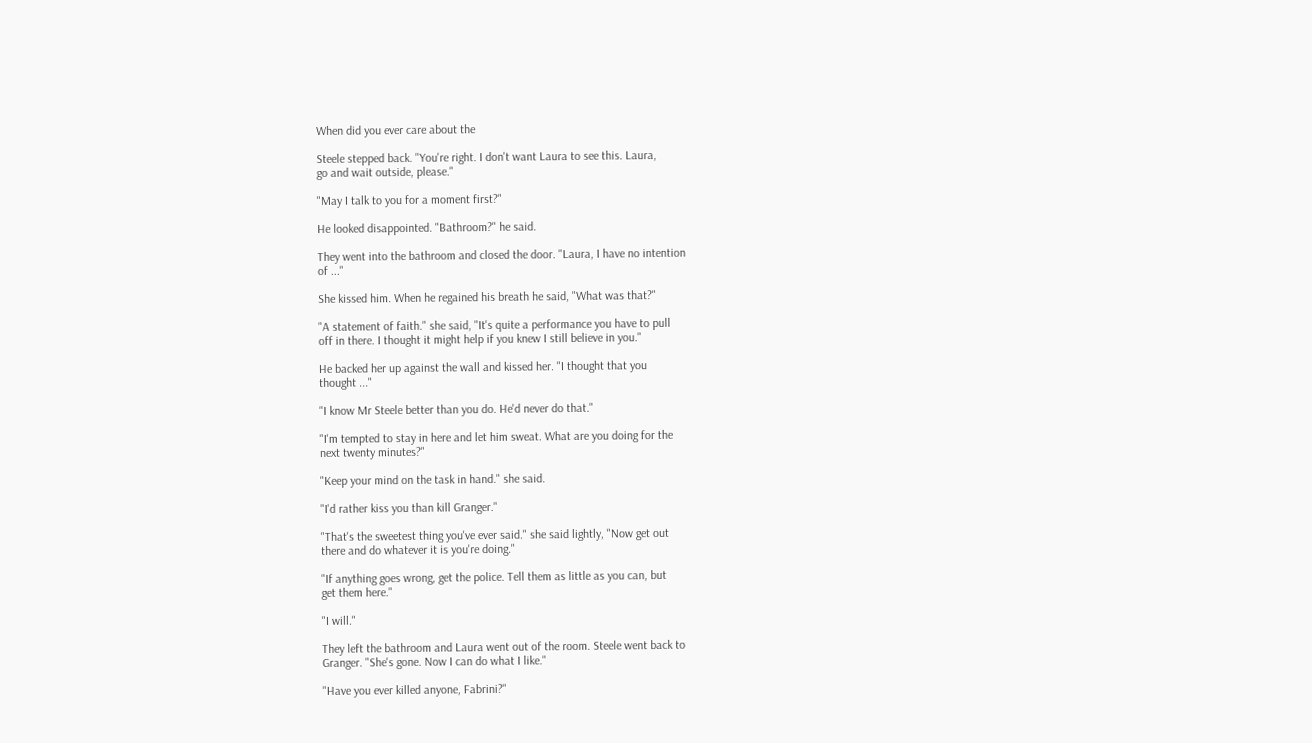When did you ever care about the

Steele stepped back. "You're right. I don't want Laura to see this. Laura,
go and wait outside, please."

"May I talk to you for a moment first?"

He looked disappointed. "Bathroom?" he said.

They went into the bathroom and closed the door. "Laura, I have no intention
of ..."

She kissed him. When he regained his breath he said, "What was that?"

"A statement of faith." she said, "It's quite a performance you have to pull
off in there. I thought it might help if you knew I still believe in you."

He backed her up against the wall and kissed her. "I thought that you
thought ..."

"I know Mr Steele better than you do. He'd never do that."

"I'm tempted to stay in here and let him sweat. What are you doing for the
next twenty minutes?"

"Keep your mind on the task in hand." she said.

"I'd rather kiss you than kill Granger."

"That's the sweetest thing you've ever said." she said lightly, "Now get out
there and do whatever it is you're doing."

"If anything goes wrong, get the police. Tell them as little as you can, but
get them here."

"I will."

They left the bathroom and Laura went out of the room. Steele went back to
Granger. "She's gone. Now I can do what I like."

"Have you ever killed anyone, Fabrini?"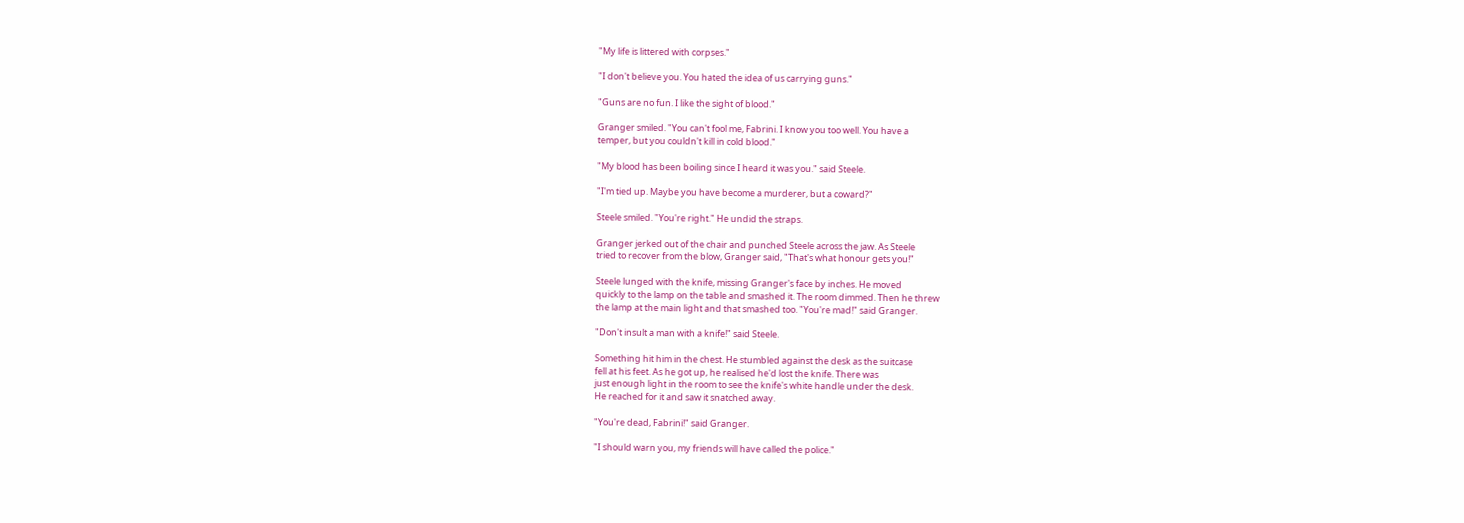"My life is littered with corpses."

"I don't believe you. You hated the idea of us carrying guns."

"Guns are no fun. I like the sight of blood."

Granger smiled. "You can't fool me, Fabrini. I know you too well. You have a
temper, but you couldn't kill in cold blood."

"My blood has been boiling since I heard it was you." said Steele.

"I'm tied up. Maybe you have become a murderer, but a coward?"

Steele smiled. "You're right." He undid the straps.

Granger jerked out of the chair and punched Steele across the jaw. As Steele
tried to recover from the blow, Granger said, "That's what honour gets you!"

Steele lunged with the knife, missing Granger's face by inches. He moved
quickly to the lamp on the table and smashed it. The room dimmed. Then he threw
the lamp at the main light and that smashed too. "You're mad!" said Granger.

"Don't insult a man with a knife!" said Steele.

Something hit him in the chest. He stumbled against the desk as the suitcase
fell at his feet. As he got up, he realised he'd lost the knife. There was
just enough light in the room to see the knife's white handle under the desk.
He reached for it and saw it snatched away.

"You're dead, Fabrini!" said Granger.

"I should warn you, my friends will have called the police."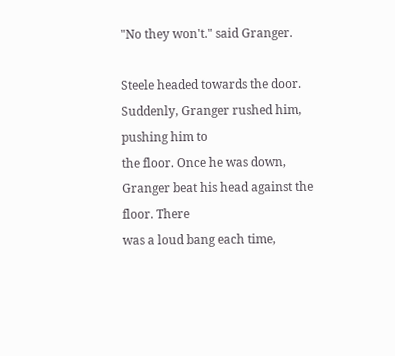"No they won't." said Granger.

Steele headed towards the door. Suddenly, Granger rushed him, pushing him to
the floor. Once he was down, Granger beat his head against the floor. There
was a loud bang each time,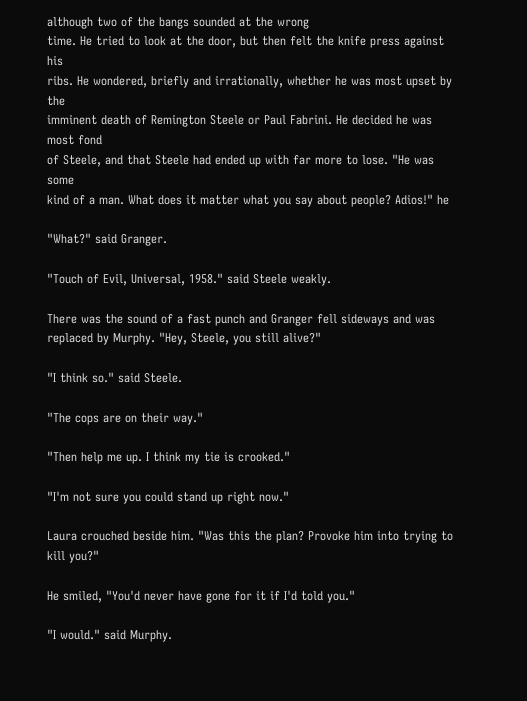although two of the bangs sounded at the wrong
time. He tried to look at the door, but then felt the knife press against his
ribs. He wondered, briefly and irrationally, whether he was most upset by the
imminent death of Remington Steele or Paul Fabrini. He decided he was most fond
of Steele, and that Steele had ended up with far more to lose. "He was some
kind of a man. What does it matter what you say about people? Adios!" he

"What?" said Granger.

"Touch of Evil, Universal, 1958." said Steele weakly.

There was the sound of a fast punch and Granger fell sideways and was
replaced by Murphy. "Hey, Steele, you still alive?"

"I think so." said Steele.

"The cops are on their way."

"Then help me up. I think my tie is crooked."

"I'm not sure you could stand up right now."

Laura crouched beside him. "Was this the plan? Provoke him into trying to
kill you?"

He smiled, "You'd never have gone for it if I'd told you."

"I would." said Murphy.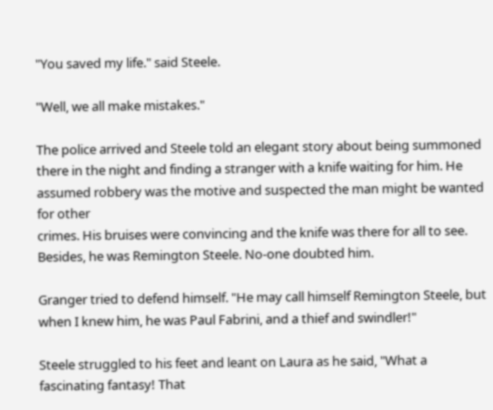"You saved my life." said Steele.

"Well, we all make mistakes."

The police arrived and Steele told an elegant story about being summoned
there in the night and finding a stranger with a knife waiting for him. He
assumed robbery was the motive and suspected the man might be wanted for other
crimes. His bruises were convincing and the knife was there for all to see.
Besides, he was Remington Steele. No-one doubted him.

Granger tried to defend himself. "He may call himself Remington Steele, but
when I knew him, he was Paul Fabrini, and a thief and swindler!"

Steele struggled to his feet and leant on Laura as he said, "What a
fascinating fantasy! That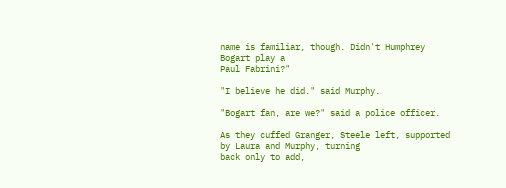name is familiar, though. Didn't Humphrey Bogart play a
Paul Fabrini?"

"I believe he did." said Murphy.

"Bogart fan, are we?" said a police officer.

As they cuffed Granger, Steele left, supported by Laura and Murphy, turning
back only to add,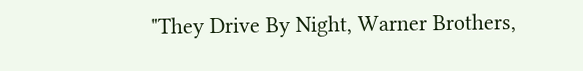"They Drive By Night, Warner Brothers,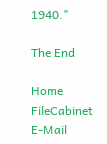1940."

The End

Home FileCabinet E-Mail